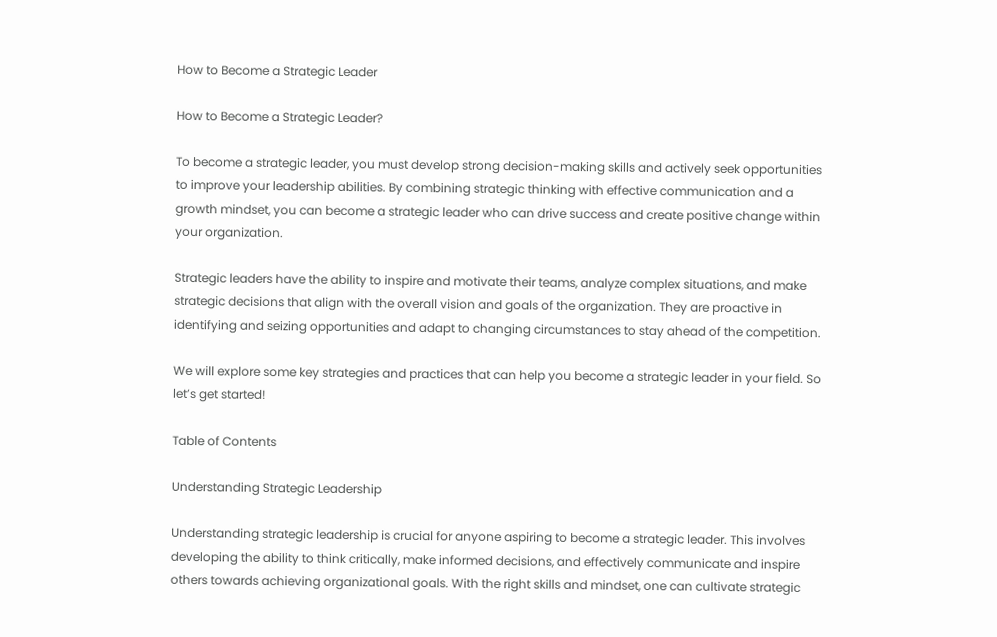How to Become a Strategic Leader

How to Become a Strategic Leader?

To become a strategic leader, you must develop strong decision-making skills and actively seek opportunities to improve your leadership abilities. By combining strategic thinking with effective communication and a growth mindset, you can become a strategic leader who can drive success and create positive change within your organization.

Strategic leaders have the ability to inspire and motivate their teams, analyze complex situations, and make strategic decisions that align with the overall vision and goals of the organization. They are proactive in identifying and seizing opportunities and adapt to changing circumstances to stay ahead of the competition.

We will explore some key strategies and practices that can help you become a strategic leader in your field. So let’s get started!

Table of Contents

Understanding Strategic Leadership

Understanding strategic leadership is crucial for anyone aspiring to become a strategic leader. This involves developing the ability to think critically, make informed decisions, and effectively communicate and inspire others towards achieving organizational goals. With the right skills and mindset, one can cultivate strategic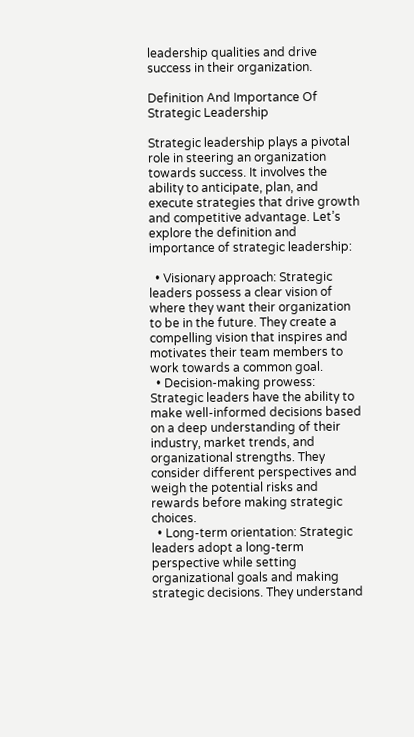leadership qualities and drive success in their organization.

Definition And Importance Of Strategic Leadership

Strategic leadership plays a pivotal role in steering an organization towards success. It involves the ability to anticipate, plan, and execute strategies that drive growth and competitive advantage. Let’s explore the definition and importance of strategic leadership:

  • Visionary approach: Strategic leaders possess a clear vision of where they want their organization to be in the future. They create a compelling vision that inspires and motivates their team members to work towards a common goal.
  • Decision-making prowess: Strategic leaders have the ability to make well-informed decisions based on a deep understanding of their industry, market trends, and organizational strengths. They consider different perspectives and weigh the potential risks and rewards before making strategic choices.
  • Long-term orientation: Strategic leaders adopt a long-term perspective while setting organizational goals and making strategic decisions. They understand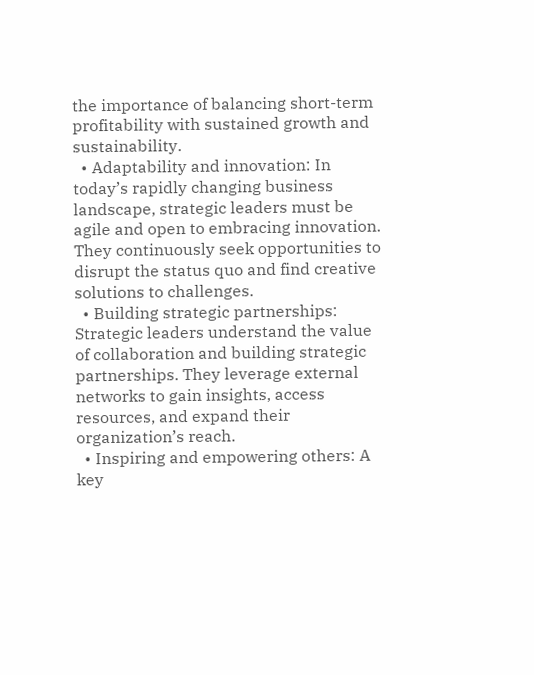the importance of balancing short-term profitability with sustained growth and sustainability.
  • Adaptability and innovation: In today’s rapidly changing business landscape, strategic leaders must be agile and open to embracing innovation. They continuously seek opportunities to disrupt the status quo and find creative solutions to challenges.
  • Building strategic partnerships: Strategic leaders understand the value of collaboration and building strategic partnerships. They leverage external networks to gain insights, access resources, and expand their organization’s reach.
  • Inspiring and empowering others: A key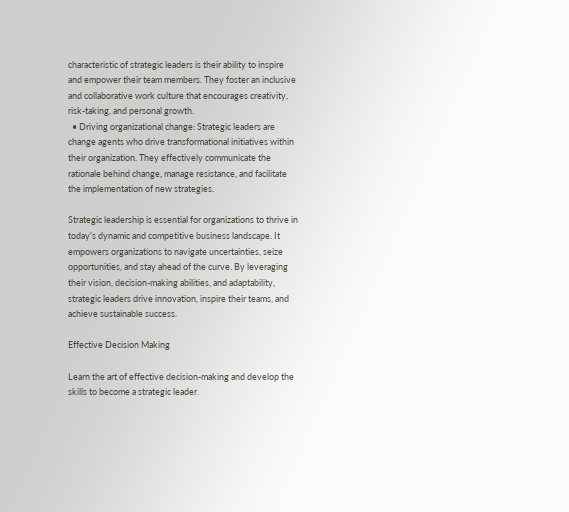characteristic of strategic leaders is their ability to inspire and empower their team members. They foster an inclusive and collaborative work culture that encourages creativity, risk-taking, and personal growth.
  • Driving organizational change: Strategic leaders are change agents who drive transformational initiatives within their organization. They effectively communicate the rationale behind change, manage resistance, and facilitate the implementation of new strategies.

Strategic leadership is essential for organizations to thrive in today’s dynamic and competitive business landscape. It empowers organizations to navigate uncertainties, seize opportunities, and stay ahead of the curve. By leveraging their vision, decision-making abilities, and adaptability, strategic leaders drive innovation, inspire their teams, and achieve sustainable success.

Effective Decision Making

Learn the art of effective decision-making and develop the skills to become a strategic leader.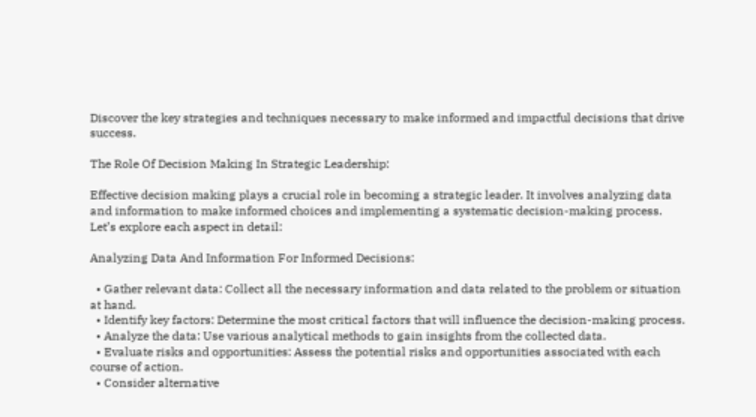Discover the key strategies and techniques necessary to make informed and impactful decisions that drive success.

The Role Of Decision Making In Strategic Leadership:

Effective decision making plays a crucial role in becoming a strategic leader. It involves analyzing data and information to make informed choices and implementing a systematic decision-making process. Let’s explore each aspect in detail:

Analyzing Data And Information For Informed Decisions:

  • Gather relevant data: Collect all the necessary information and data related to the problem or situation at hand.
  • Identify key factors: Determine the most critical factors that will influence the decision-making process.
  • Analyze the data: Use various analytical methods to gain insights from the collected data.
  • Evaluate risks and opportunities: Assess the potential risks and opportunities associated with each course of action.
  • Consider alternative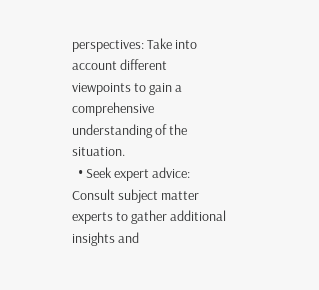perspectives: Take into account different viewpoints to gain a comprehensive understanding of the situation.
  • Seek expert advice: Consult subject matter experts to gather additional insights and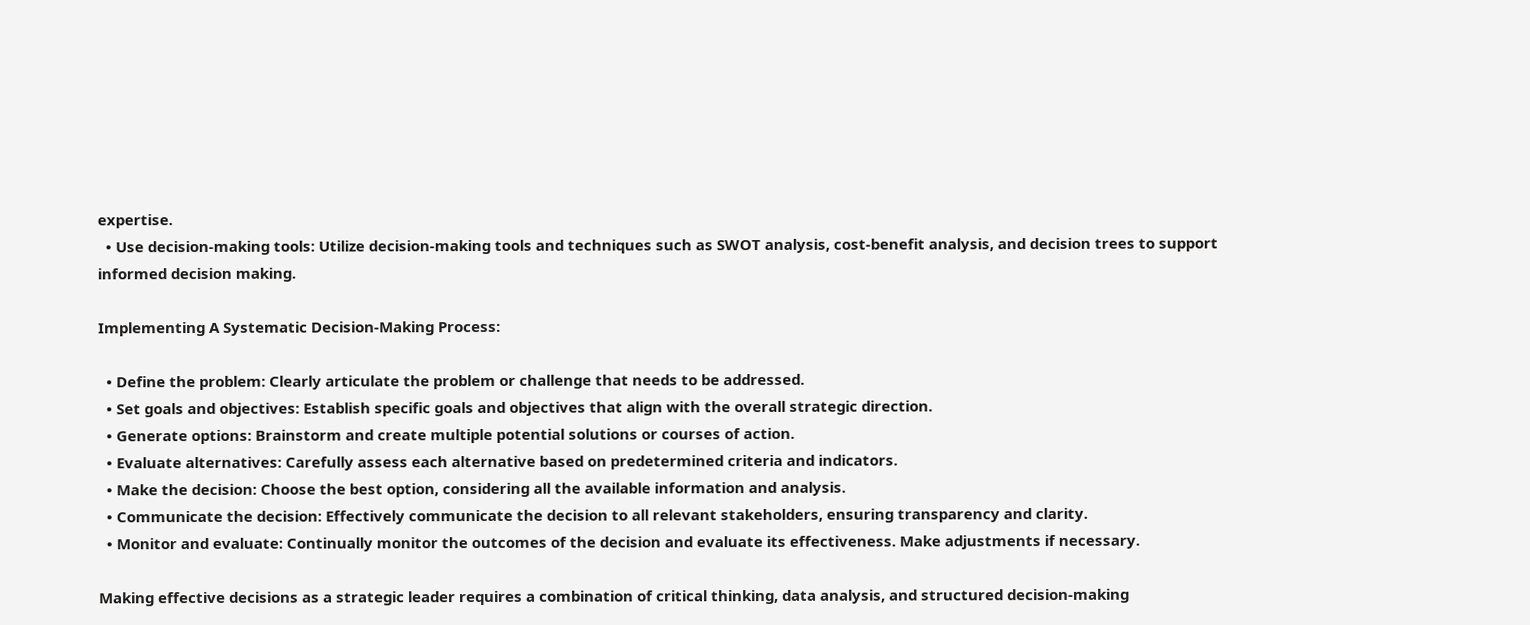expertise.
  • Use decision-making tools: Utilize decision-making tools and techniques such as SWOT analysis, cost-benefit analysis, and decision trees to support informed decision making.

Implementing A Systematic Decision-Making Process:

  • Define the problem: Clearly articulate the problem or challenge that needs to be addressed.
  • Set goals and objectives: Establish specific goals and objectives that align with the overall strategic direction.
  • Generate options: Brainstorm and create multiple potential solutions or courses of action.
  • Evaluate alternatives: Carefully assess each alternative based on predetermined criteria and indicators.
  • Make the decision: Choose the best option, considering all the available information and analysis.
  • Communicate the decision: Effectively communicate the decision to all relevant stakeholders, ensuring transparency and clarity.
  • Monitor and evaluate: Continually monitor the outcomes of the decision and evaluate its effectiveness. Make adjustments if necessary.

Making effective decisions as a strategic leader requires a combination of critical thinking, data analysis, and structured decision-making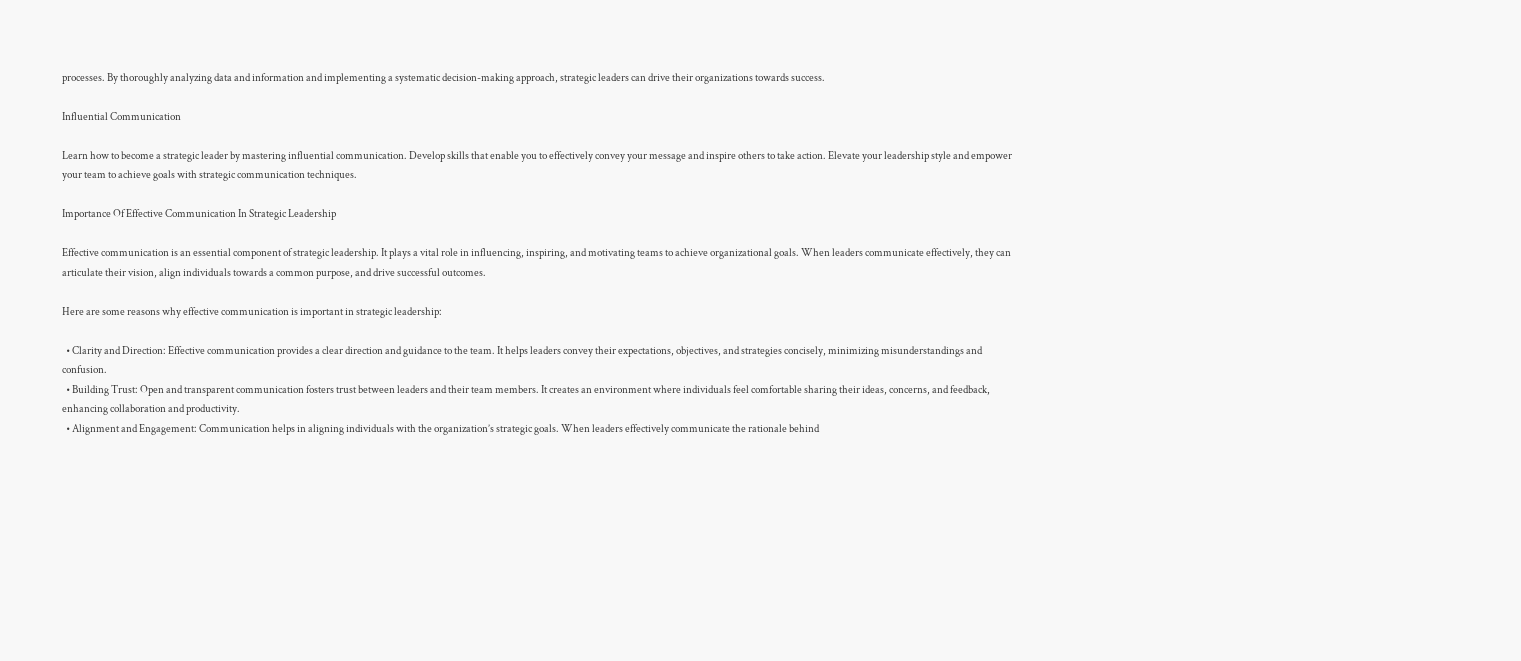processes. By thoroughly analyzing data and information and implementing a systematic decision-making approach, strategic leaders can drive their organizations towards success.

Influential Communication

Learn how to become a strategic leader by mastering influential communication. Develop skills that enable you to effectively convey your message and inspire others to take action. Elevate your leadership style and empower your team to achieve goals with strategic communication techniques.

Importance Of Effective Communication In Strategic Leadership

Effective communication is an essential component of strategic leadership. It plays a vital role in influencing, inspiring, and motivating teams to achieve organizational goals. When leaders communicate effectively, they can articulate their vision, align individuals towards a common purpose, and drive successful outcomes.

Here are some reasons why effective communication is important in strategic leadership:

  • Clarity and Direction: Effective communication provides a clear direction and guidance to the team. It helps leaders convey their expectations, objectives, and strategies concisely, minimizing misunderstandings and confusion.
  • Building Trust: Open and transparent communication fosters trust between leaders and their team members. It creates an environment where individuals feel comfortable sharing their ideas, concerns, and feedback, enhancing collaboration and productivity.
  • Alignment and Engagement: Communication helps in aligning individuals with the organization’s strategic goals. When leaders effectively communicate the rationale behind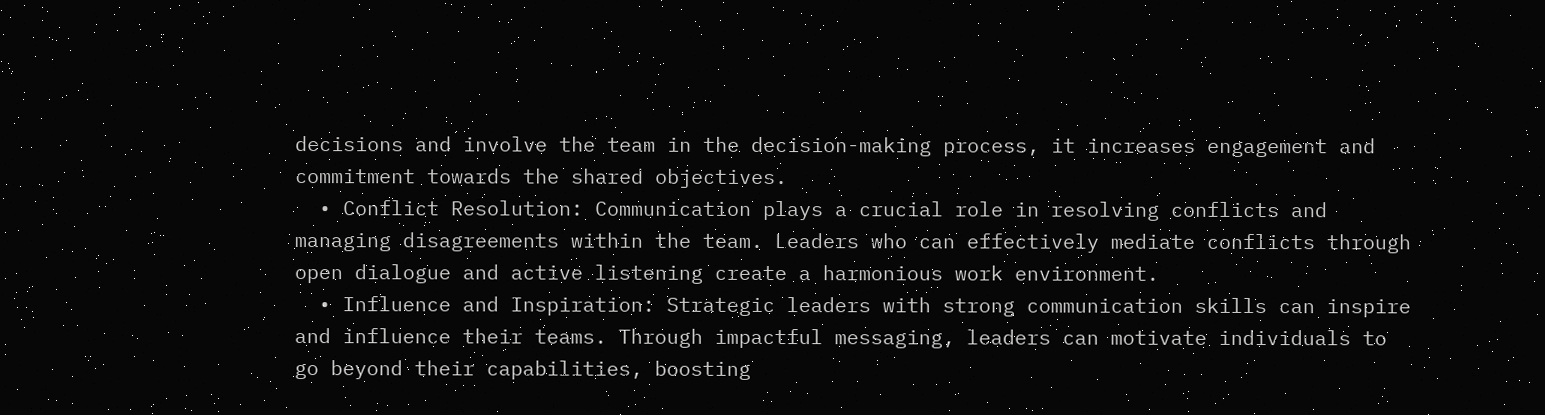decisions and involve the team in the decision-making process, it increases engagement and commitment towards the shared objectives.
  • Conflict Resolution: Communication plays a crucial role in resolving conflicts and managing disagreements within the team. Leaders who can effectively mediate conflicts through open dialogue and active listening create a harmonious work environment.
  • Influence and Inspiration: Strategic leaders with strong communication skills can inspire and influence their teams. Through impactful messaging, leaders can motivate individuals to go beyond their capabilities, boosting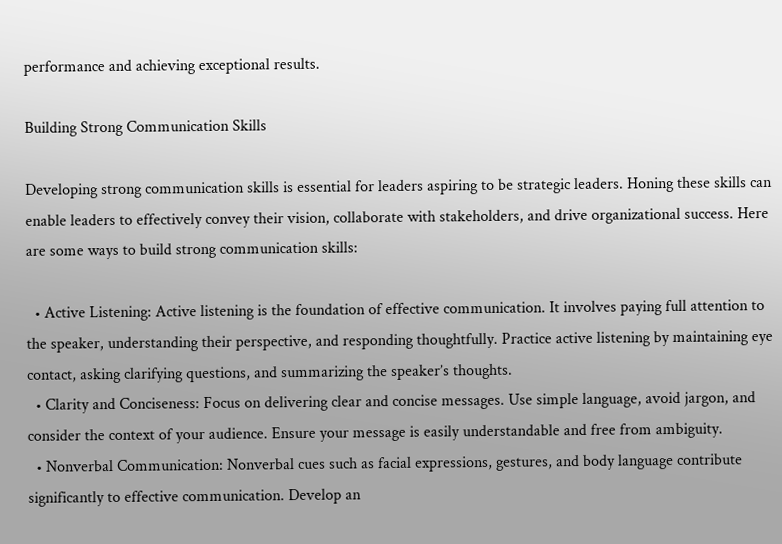performance and achieving exceptional results.

Building Strong Communication Skills

Developing strong communication skills is essential for leaders aspiring to be strategic leaders. Honing these skills can enable leaders to effectively convey their vision, collaborate with stakeholders, and drive organizational success. Here are some ways to build strong communication skills:

  • Active Listening: Active listening is the foundation of effective communication. It involves paying full attention to the speaker, understanding their perspective, and responding thoughtfully. Practice active listening by maintaining eye contact, asking clarifying questions, and summarizing the speaker’s thoughts.
  • Clarity and Conciseness: Focus on delivering clear and concise messages. Use simple language, avoid jargon, and consider the context of your audience. Ensure your message is easily understandable and free from ambiguity.
  • Nonverbal Communication: Nonverbal cues such as facial expressions, gestures, and body language contribute significantly to effective communication. Develop an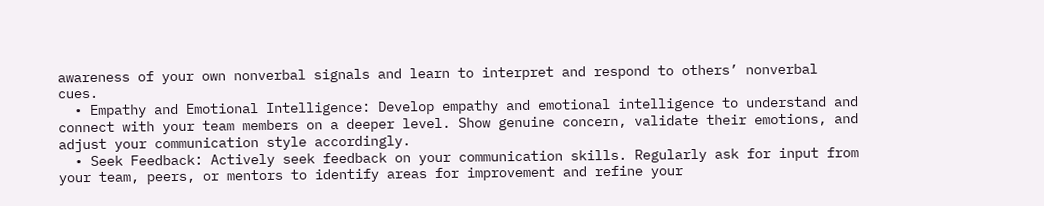awareness of your own nonverbal signals and learn to interpret and respond to others’ nonverbal cues.
  • Empathy and Emotional Intelligence: Develop empathy and emotional intelligence to understand and connect with your team members on a deeper level. Show genuine concern, validate their emotions, and adjust your communication style accordingly.
  • Seek Feedback: Actively seek feedback on your communication skills. Regularly ask for input from your team, peers, or mentors to identify areas for improvement and refine your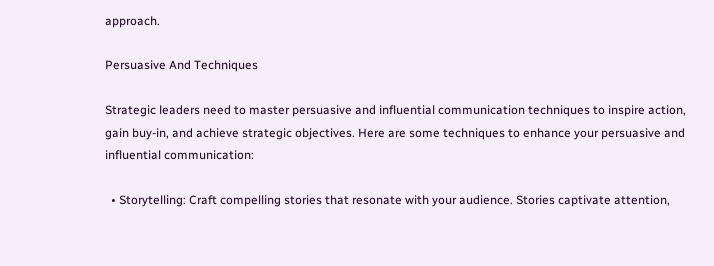approach.

Persuasive And Techniques

Strategic leaders need to master persuasive and influential communication techniques to inspire action, gain buy-in, and achieve strategic objectives. Here are some techniques to enhance your persuasive and influential communication:

  • Storytelling: Craft compelling stories that resonate with your audience. Stories captivate attention,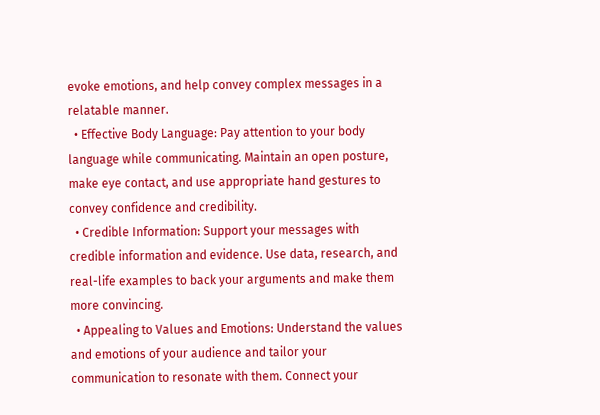evoke emotions, and help convey complex messages in a relatable manner.
  • Effective Body Language: Pay attention to your body language while communicating. Maintain an open posture, make eye contact, and use appropriate hand gestures to convey confidence and credibility.
  • Credible Information: Support your messages with credible information and evidence. Use data, research, and real-life examples to back your arguments and make them more convincing.
  • Appealing to Values and Emotions: Understand the values and emotions of your audience and tailor your communication to resonate with them. Connect your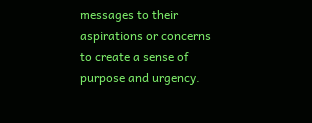messages to their aspirations or concerns to create a sense of purpose and urgency.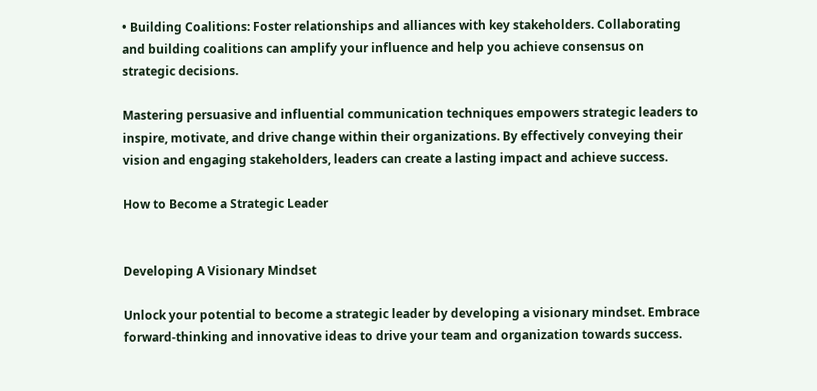• Building Coalitions: Foster relationships and alliances with key stakeholders. Collaborating and building coalitions can amplify your influence and help you achieve consensus on strategic decisions.

Mastering persuasive and influential communication techniques empowers strategic leaders to inspire, motivate, and drive change within their organizations. By effectively conveying their vision and engaging stakeholders, leaders can create a lasting impact and achieve success.

How to Become a Strategic Leader


Developing A Visionary Mindset

Unlock your potential to become a strategic leader by developing a visionary mindset. Embrace forward-thinking and innovative ideas to drive your team and organization towards success.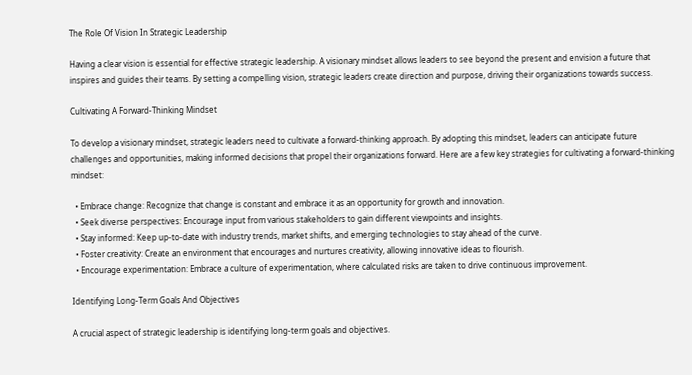The Role Of Vision In Strategic Leadership

Having a clear vision is essential for effective strategic leadership. A visionary mindset allows leaders to see beyond the present and envision a future that inspires and guides their teams. By setting a compelling vision, strategic leaders create direction and purpose, driving their organizations towards success.

Cultivating A Forward-Thinking Mindset

To develop a visionary mindset, strategic leaders need to cultivate a forward-thinking approach. By adopting this mindset, leaders can anticipate future challenges and opportunities, making informed decisions that propel their organizations forward. Here are a few key strategies for cultivating a forward-thinking mindset:

  • Embrace change: Recognize that change is constant and embrace it as an opportunity for growth and innovation.
  • Seek diverse perspectives: Encourage input from various stakeholders to gain different viewpoints and insights.
  • Stay informed: Keep up-to-date with industry trends, market shifts, and emerging technologies to stay ahead of the curve.
  • Foster creativity: Create an environment that encourages and nurtures creativity, allowing innovative ideas to flourish.
  • Encourage experimentation: Embrace a culture of experimentation, where calculated risks are taken to drive continuous improvement.

Identifying Long-Term Goals And Objectives

A crucial aspect of strategic leadership is identifying long-term goals and objectives.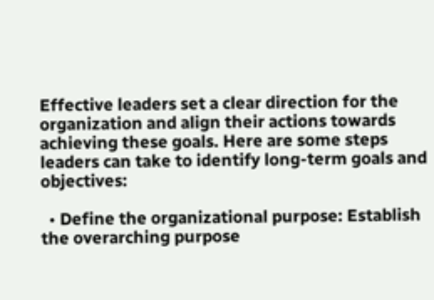Effective leaders set a clear direction for the organization and align their actions towards achieving these goals. Here are some steps leaders can take to identify long-term goals and objectives:

  • Define the organizational purpose: Establish the overarching purpose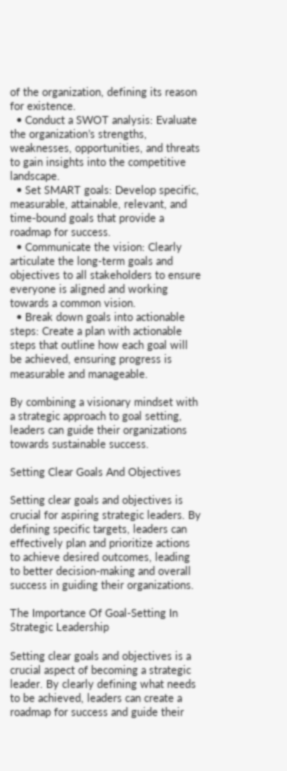of the organization, defining its reason for existence.
  • Conduct a SWOT analysis: Evaluate the organization’s strengths, weaknesses, opportunities, and threats to gain insights into the competitive landscape.
  • Set SMART goals: Develop specific, measurable, attainable, relevant, and time-bound goals that provide a roadmap for success.
  • Communicate the vision: Clearly articulate the long-term goals and objectives to all stakeholders to ensure everyone is aligned and working towards a common vision.
  • Break down goals into actionable steps: Create a plan with actionable steps that outline how each goal will be achieved, ensuring progress is measurable and manageable.

By combining a visionary mindset with a strategic approach to goal setting, leaders can guide their organizations towards sustainable success.

Setting Clear Goals And Objectives

Setting clear goals and objectives is crucial for aspiring strategic leaders. By defining specific targets, leaders can effectively plan and prioritize actions to achieve desired outcomes, leading to better decision-making and overall success in guiding their organizations.

The Importance Of Goal-Setting In Strategic Leadership

Setting clear goals and objectives is a crucial aspect of becoming a strategic leader. By clearly defining what needs to be achieved, leaders can create a roadmap for success and guide their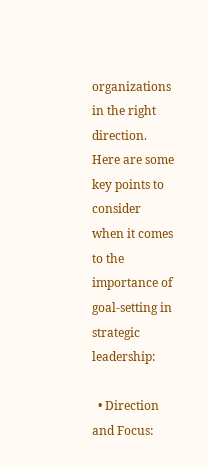organizations in the right direction. Here are some key points to consider when it comes to the importance of goal-setting in strategic leadership:

  • Direction and Focus: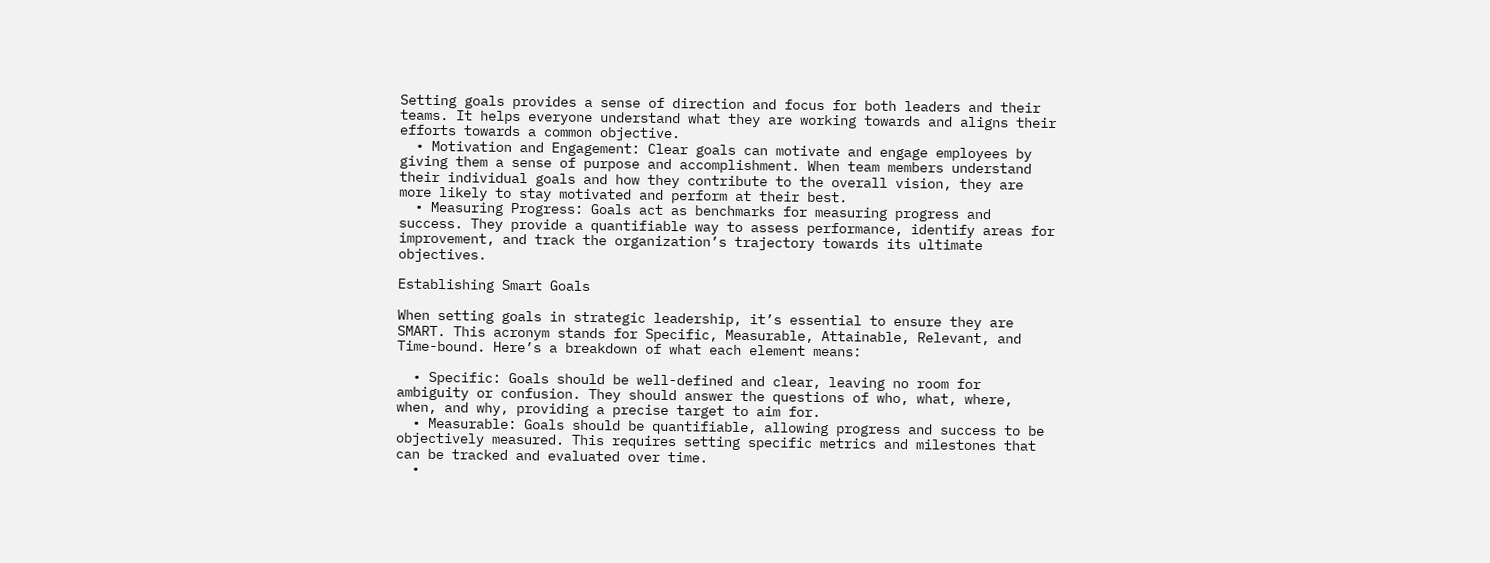Setting goals provides a sense of direction and focus for both leaders and their teams. It helps everyone understand what they are working towards and aligns their efforts towards a common objective.
  • Motivation and Engagement: Clear goals can motivate and engage employees by giving them a sense of purpose and accomplishment. When team members understand their individual goals and how they contribute to the overall vision, they are more likely to stay motivated and perform at their best.
  • Measuring Progress: Goals act as benchmarks for measuring progress and success. They provide a quantifiable way to assess performance, identify areas for improvement, and track the organization’s trajectory towards its ultimate objectives.

Establishing Smart Goals

When setting goals in strategic leadership, it’s essential to ensure they are SMART. This acronym stands for Specific, Measurable, Attainable, Relevant, and Time-bound. Here’s a breakdown of what each element means:

  • Specific: Goals should be well-defined and clear, leaving no room for ambiguity or confusion. They should answer the questions of who, what, where, when, and why, providing a precise target to aim for.
  • Measurable: Goals should be quantifiable, allowing progress and success to be objectively measured. This requires setting specific metrics and milestones that can be tracked and evaluated over time.
  •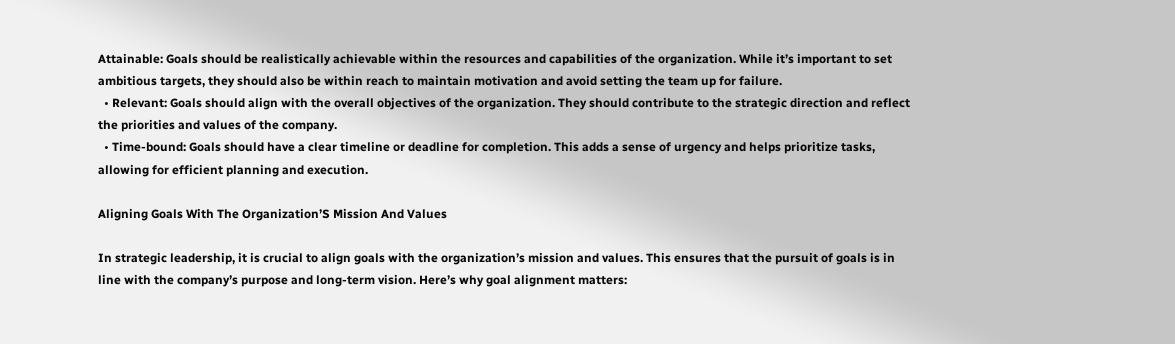Attainable: Goals should be realistically achievable within the resources and capabilities of the organization. While it’s important to set ambitious targets, they should also be within reach to maintain motivation and avoid setting the team up for failure.
  • Relevant: Goals should align with the overall objectives of the organization. They should contribute to the strategic direction and reflect the priorities and values of the company.
  • Time-bound: Goals should have a clear timeline or deadline for completion. This adds a sense of urgency and helps prioritize tasks, allowing for efficient planning and execution.

Aligning Goals With The Organization’S Mission And Values

In strategic leadership, it is crucial to align goals with the organization’s mission and values. This ensures that the pursuit of goals is in line with the company’s purpose and long-term vision. Here’s why goal alignment matters: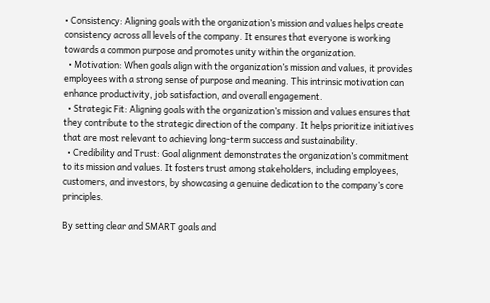• Consistency: Aligning goals with the organization’s mission and values helps create consistency across all levels of the company. It ensures that everyone is working towards a common purpose and promotes unity within the organization.
  • Motivation: When goals align with the organization’s mission and values, it provides employees with a strong sense of purpose and meaning. This intrinsic motivation can enhance productivity, job satisfaction, and overall engagement.
  • Strategic Fit: Aligning goals with the organization’s mission and values ensures that they contribute to the strategic direction of the company. It helps prioritize initiatives that are most relevant to achieving long-term success and sustainability.
  • Credibility and Trust: Goal alignment demonstrates the organization’s commitment to its mission and values. It fosters trust among stakeholders, including employees, customers, and investors, by showcasing a genuine dedication to the company’s core principles.

By setting clear and SMART goals and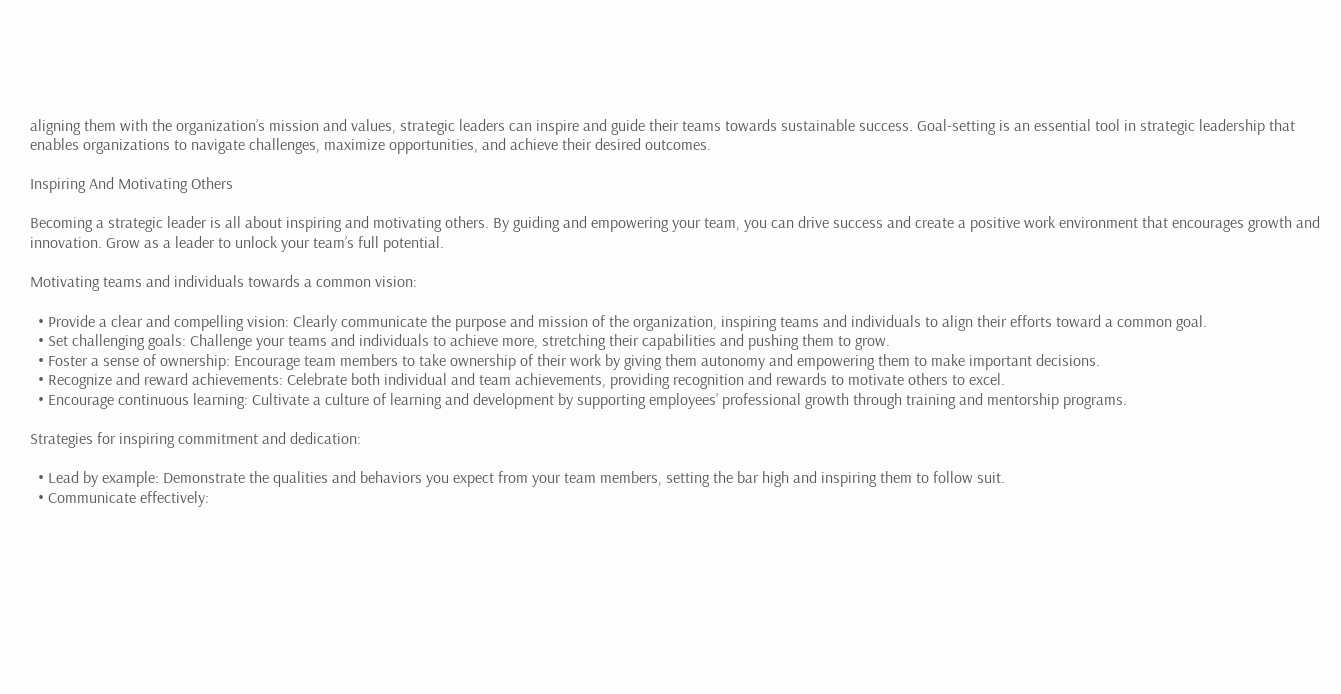aligning them with the organization’s mission and values, strategic leaders can inspire and guide their teams towards sustainable success. Goal-setting is an essential tool in strategic leadership that enables organizations to navigate challenges, maximize opportunities, and achieve their desired outcomes.

Inspiring And Motivating Others

Becoming a strategic leader is all about inspiring and motivating others. By guiding and empowering your team, you can drive success and create a positive work environment that encourages growth and innovation. Grow as a leader to unlock your team’s full potential.

Motivating teams and individuals towards a common vision:

  • Provide a clear and compelling vision: Clearly communicate the purpose and mission of the organization, inspiring teams and individuals to align their efforts toward a common goal.
  • Set challenging goals: Challenge your teams and individuals to achieve more, stretching their capabilities and pushing them to grow.
  • Foster a sense of ownership: Encourage team members to take ownership of their work by giving them autonomy and empowering them to make important decisions.
  • Recognize and reward achievements: Celebrate both individual and team achievements, providing recognition and rewards to motivate others to excel.
  • Encourage continuous learning: Cultivate a culture of learning and development by supporting employees’ professional growth through training and mentorship programs.

Strategies for inspiring commitment and dedication:

  • Lead by example: Demonstrate the qualities and behaviors you expect from your team members, setting the bar high and inspiring them to follow suit.
  • Communicate effectively: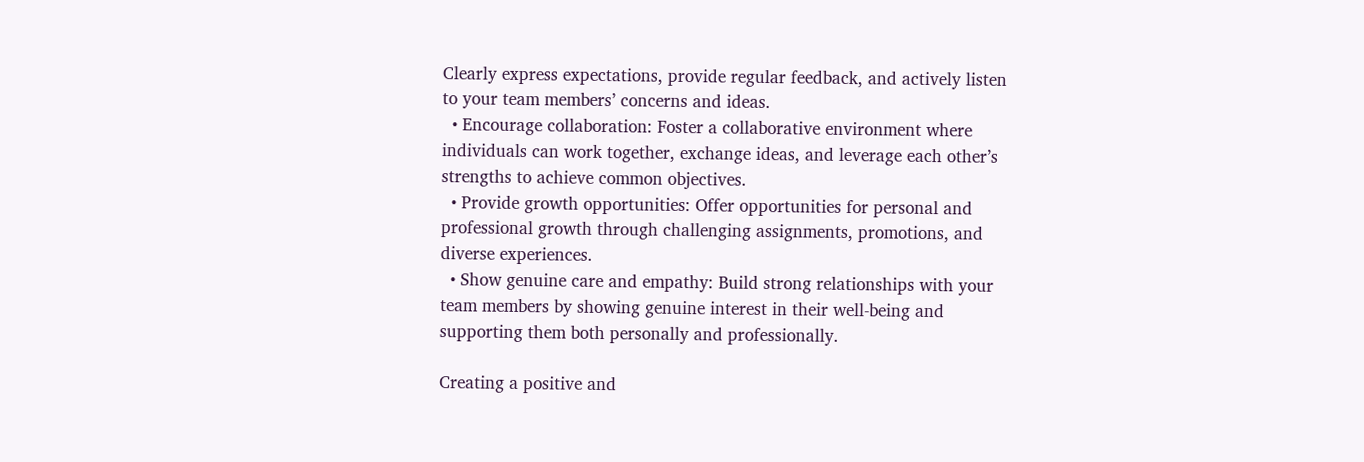Clearly express expectations, provide regular feedback, and actively listen to your team members’ concerns and ideas.
  • Encourage collaboration: Foster a collaborative environment where individuals can work together, exchange ideas, and leverage each other’s strengths to achieve common objectives.
  • Provide growth opportunities: Offer opportunities for personal and professional growth through challenging assignments, promotions, and diverse experiences.
  • Show genuine care and empathy: Build strong relationships with your team members by showing genuine interest in their well-being and supporting them both personally and professionally.

Creating a positive and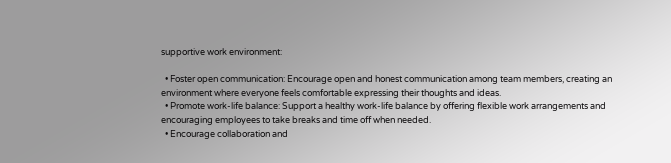supportive work environment:

  • Foster open communication: Encourage open and honest communication among team members, creating an environment where everyone feels comfortable expressing their thoughts and ideas.
  • Promote work-life balance: Support a healthy work-life balance by offering flexible work arrangements and encouraging employees to take breaks and time off when needed.
  • Encourage collaboration and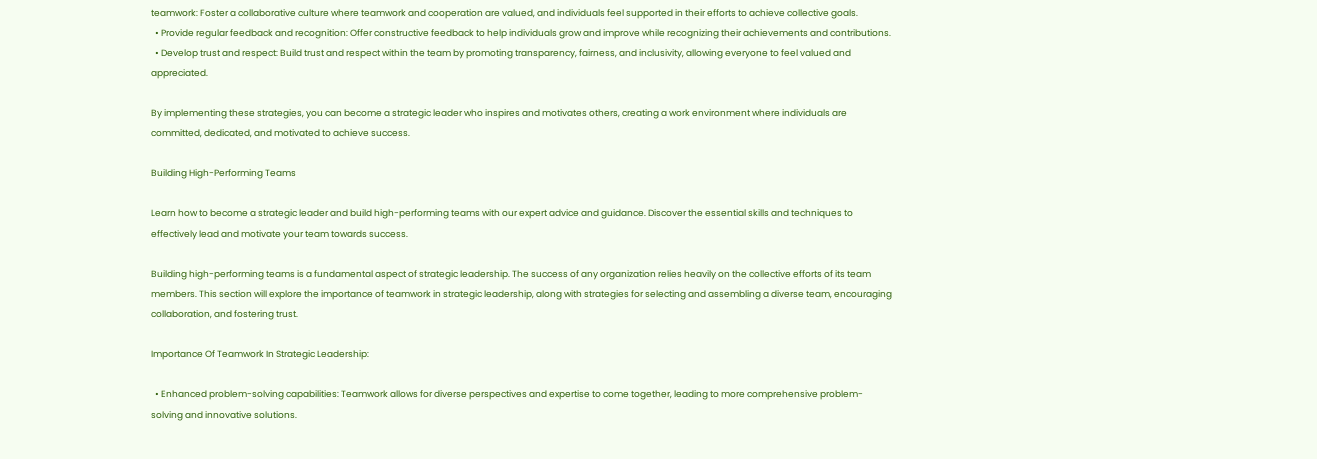teamwork: Foster a collaborative culture where teamwork and cooperation are valued, and individuals feel supported in their efforts to achieve collective goals.
  • Provide regular feedback and recognition: Offer constructive feedback to help individuals grow and improve while recognizing their achievements and contributions.
  • Develop trust and respect: Build trust and respect within the team by promoting transparency, fairness, and inclusivity, allowing everyone to feel valued and appreciated.

By implementing these strategies, you can become a strategic leader who inspires and motivates others, creating a work environment where individuals are committed, dedicated, and motivated to achieve success.

Building High-Performing Teams

Learn how to become a strategic leader and build high-performing teams with our expert advice and guidance. Discover the essential skills and techniques to effectively lead and motivate your team towards success.

Building high-performing teams is a fundamental aspect of strategic leadership. The success of any organization relies heavily on the collective efforts of its team members. This section will explore the importance of teamwork in strategic leadership, along with strategies for selecting and assembling a diverse team, encouraging collaboration, and fostering trust.

Importance Of Teamwork In Strategic Leadership:

  • Enhanced problem-solving capabilities: Teamwork allows for diverse perspectives and expertise to come together, leading to more comprehensive problem-solving and innovative solutions.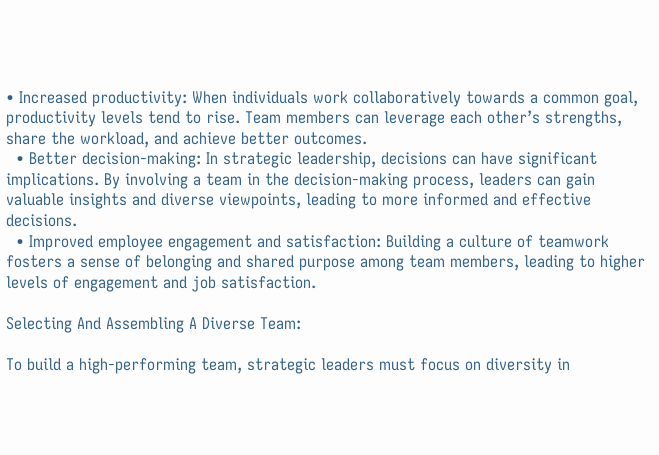• Increased productivity: When individuals work collaboratively towards a common goal, productivity levels tend to rise. Team members can leverage each other’s strengths, share the workload, and achieve better outcomes.
  • Better decision-making: In strategic leadership, decisions can have significant implications. By involving a team in the decision-making process, leaders can gain valuable insights and diverse viewpoints, leading to more informed and effective decisions.
  • Improved employee engagement and satisfaction: Building a culture of teamwork fosters a sense of belonging and shared purpose among team members, leading to higher levels of engagement and job satisfaction.

Selecting And Assembling A Diverse Team:

To build a high-performing team, strategic leaders must focus on diversity in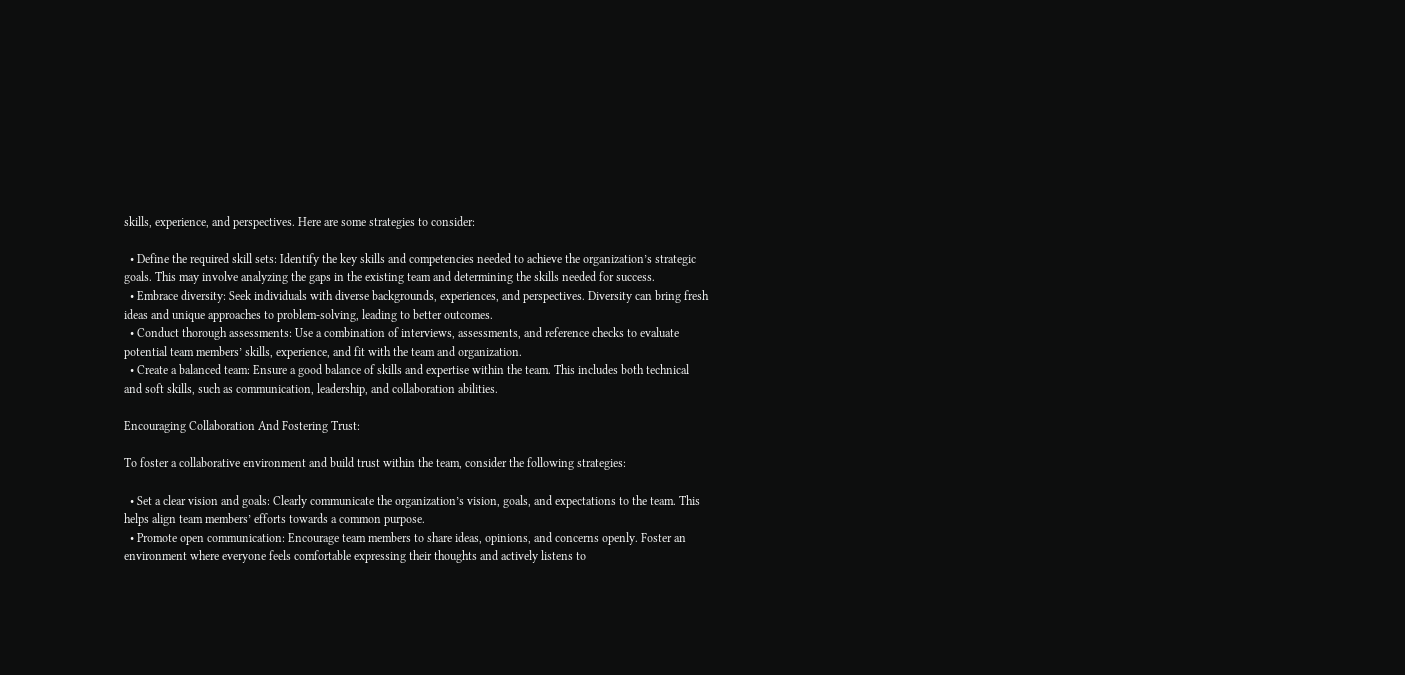skills, experience, and perspectives. Here are some strategies to consider:

  • Define the required skill sets: Identify the key skills and competencies needed to achieve the organization’s strategic goals. This may involve analyzing the gaps in the existing team and determining the skills needed for success.
  • Embrace diversity: Seek individuals with diverse backgrounds, experiences, and perspectives. Diversity can bring fresh ideas and unique approaches to problem-solving, leading to better outcomes.
  • Conduct thorough assessments: Use a combination of interviews, assessments, and reference checks to evaluate potential team members’ skills, experience, and fit with the team and organization.
  • Create a balanced team: Ensure a good balance of skills and expertise within the team. This includes both technical and soft skills, such as communication, leadership, and collaboration abilities.

Encouraging Collaboration And Fostering Trust:

To foster a collaborative environment and build trust within the team, consider the following strategies:

  • Set a clear vision and goals: Clearly communicate the organization’s vision, goals, and expectations to the team. This helps align team members’ efforts towards a common purpose.
  • Promote open communication: Encourage team members to share ideas, opinions, and concerns openly. Foster an environment where everyone feels comfortable expressing their thoughts and actively listens to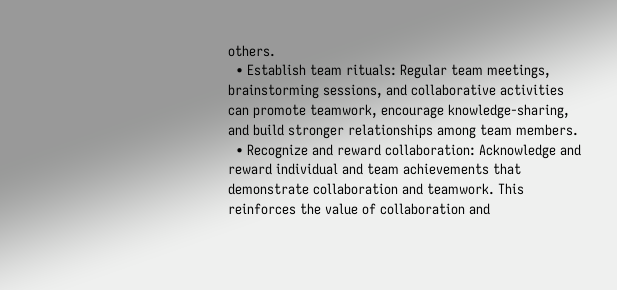others.
  • Establish team rituals: Regular team meetings, brainstorming sessions, and collaborative activities can promote teamwork, encourage knowledge-sharing, and build stronger relationships among team members.
  • Recognize and reward collaboration: Acknowledge and reward individual and team achievements that demonstrate collaboration and teamwork. This reinforces the value of collaboration and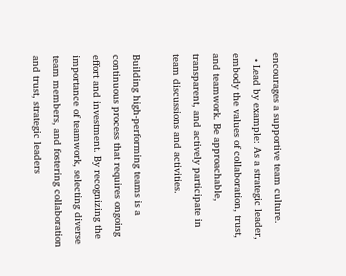encourages a supportive team culture.
  • Lead by example: As a strategic leader, embody the values of collaboration, trust, and teamwork. Be approachable, transparent, and actively participate in team discussions and activities.

Building high-performing teams is a continuous process that requires ongoing effort and investment. By recognizing the importance of teamwork, selecting diverse team members, and fostering collaboration and trust, strategic leaders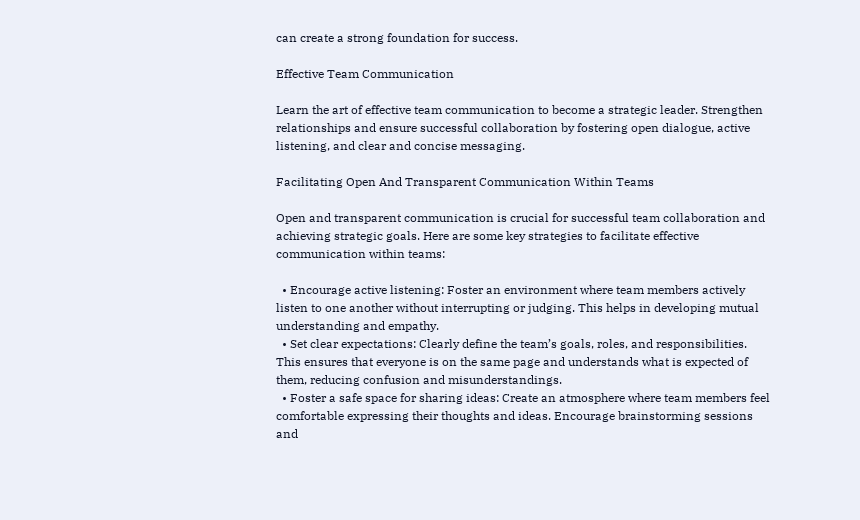can create a strong foundation for success.

Effective Team Communication

Learn the art of effective team communication to become a strategic leader. Strengthen relationships and ensure successful collaboration by fostering open dialogue, active listening, and clear and concise messaging.

Facilitating Open And Transparent Communication Within Teams

Open and transparent communication is crucial for successful team collaboration and achieving strategic goals. Here are some key strategies to facilitate effective communication within teams:

  • Encourage active listening: Foster an environment where team members actively listen to one another without interrupting or judging. This helps in developing mutual understanding and empathy.
  • Set clear expectations: Clearly define the team’s goals, roles, and responsibilities. This ensures that everyone is on the same page and understands what is expected of them, reducing confusion and misunderstandings.
  • Foster a safe space for sharing ideas: Create an atmosphere where team members feel comfortable expressing their thoughts and ideas. Encourage brainstorming sessions and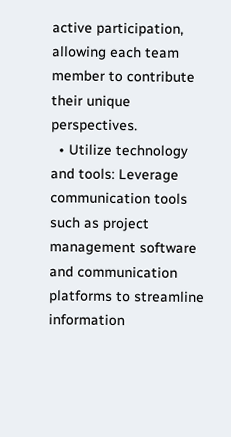active participation, allowing each team member to contribute their unique perspectives.
  • Utilize technology and tools: Leverage communication tools such as project management software and communication platforms to streamline information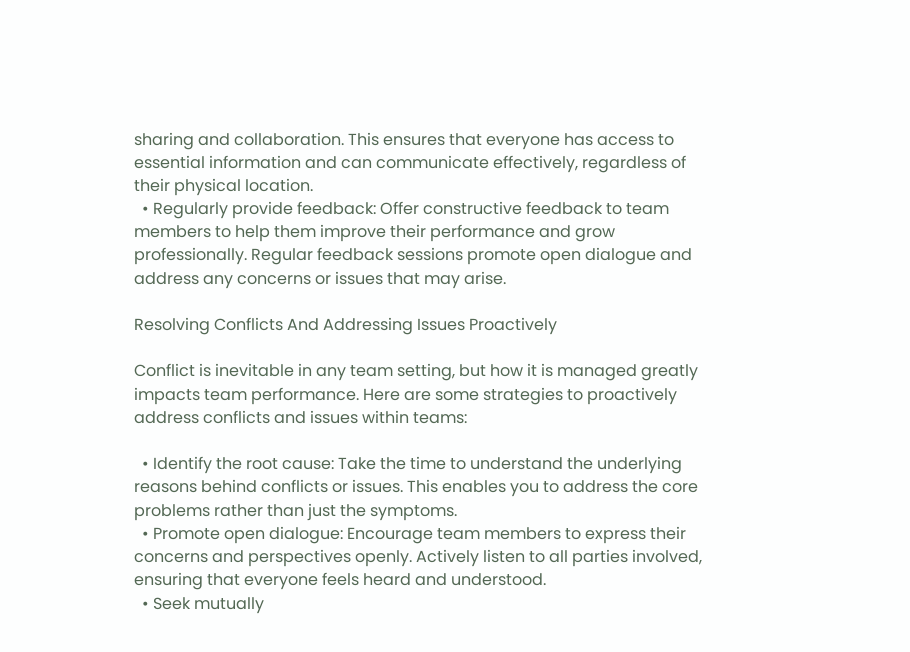sharing and collaboration. This ensures that everyone has access to essential information and can communicate effectively, regardless of their physical location.
  • Regularly provide feedback: Offer constructive feedback to team members to help them improve their performance and grow professionally. Regular feedback sessions promote open dialogue and address any concerns or issues that may arise.

Resolving Conflicts And Addressing Issues Proactively

Conflict is inevitable in any team setting, but how it is managed greatly impacts team performance. Here are some strategies to proactively address conflicts and issues within teams:

  • Identify the root cause: Take the time to understand the underlying reasons behind conflicts or issues. This enables you to address the core problems rather than just the symptoms.
  • Promote open dialogue: Encourage team members to express their concerns and perspectives openly. Actively listen to all parties involved, ensuring that everyone feels heard and understood.
  • Seek mutually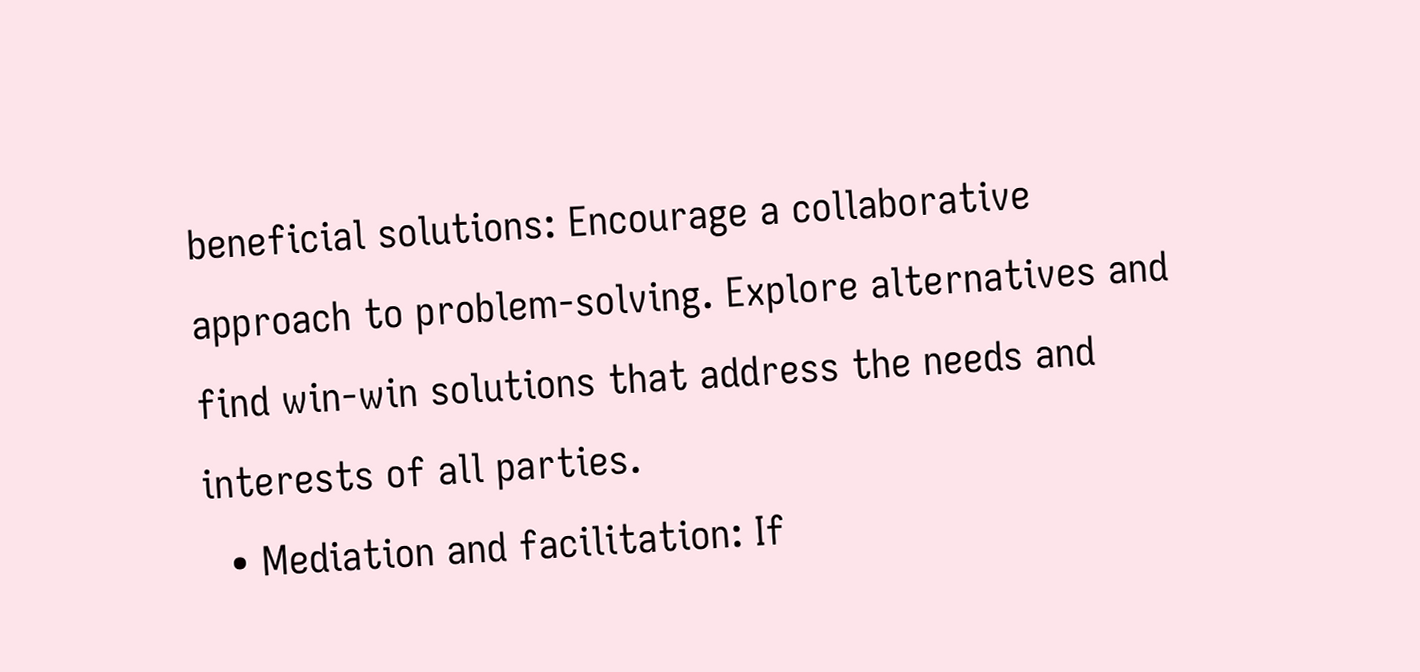beneficial solutions: Encourage a collaborative approach to problem-solving. Explore alternatives and find win-win solutions that address the needs and interests of all parties.
  • Mediation and facilitation: If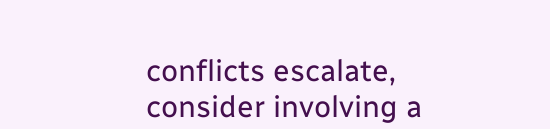conflicts escalate, consider involving a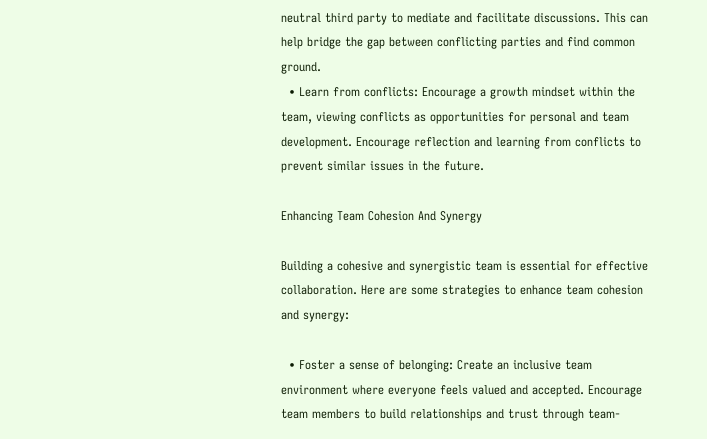neutral third party to mediate and facilitate discussions. This can help bridge the gap between conflicting parties and find common ground.
  • Learn from conflicts: Encourage a growth mindset within the team, viewing conflicts as opportunities for personal and team development. Encourage reflection and learning from conflicts to prevent similar issues in the future.

Enhancing Team Cohesion And Synergy

Building a cohesive and synergistic team is essential for effective collaboration. Here are some strategies to enhance team cohesion and synergy:

  • Foster a sense of belonging: Create an inclusive team environment where everyone feels valued and accepted. Encourage team members to build relationships and trust through team-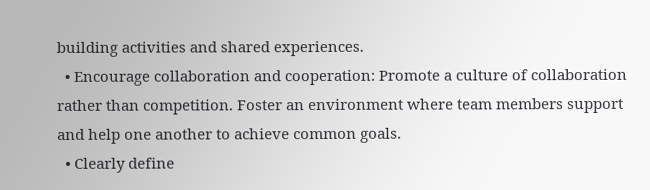building activities and shared experiences.
  • Encourage collaboration and cooperation: Promote a culture of collaboration rather than competition. Foster an environment where team members support and help one another to achieve common goals.
  • Clearly define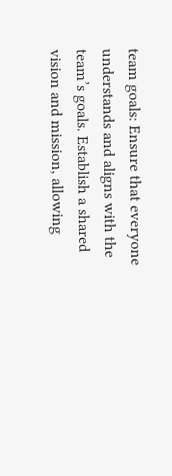team goals: Ensure that everyone understands and aligns with the team’s goals. Establish a shared vision and mission, allowing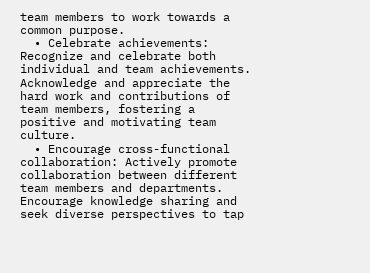team members to work towards a common purpose.
  • Celebrate achievements: Recognize and celebrate both individual and team achievements. Acknowledge and appreciate the hard work and contributions of team members, fostering a positive and motivating team culture.
  • Encourage cross-functional collaboration: Actively promote collaboration between different team members and departments. Encourage knowledge sharing and seek diverse perspectives to tap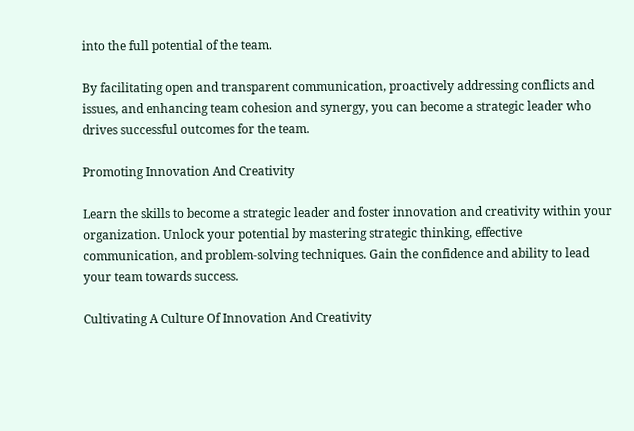into the full potential of the team.

By facilitating open and transparent communication, proactively addressing conflicts and issues, and enhancing team cohesion and synergy, you can become a strategic leader who drives successful outcomes for the team.

Promoting Innovation And Creativity

Learn the skills to become a strategic leader and foster innovation and creativity within your organization. Unlock your potential by mastering strategic thinking, effective communication, and problem-solving techniques. Gain the confidence and ability to lead your team towards success.

Cultivating A Culture Of Innovation And Creativity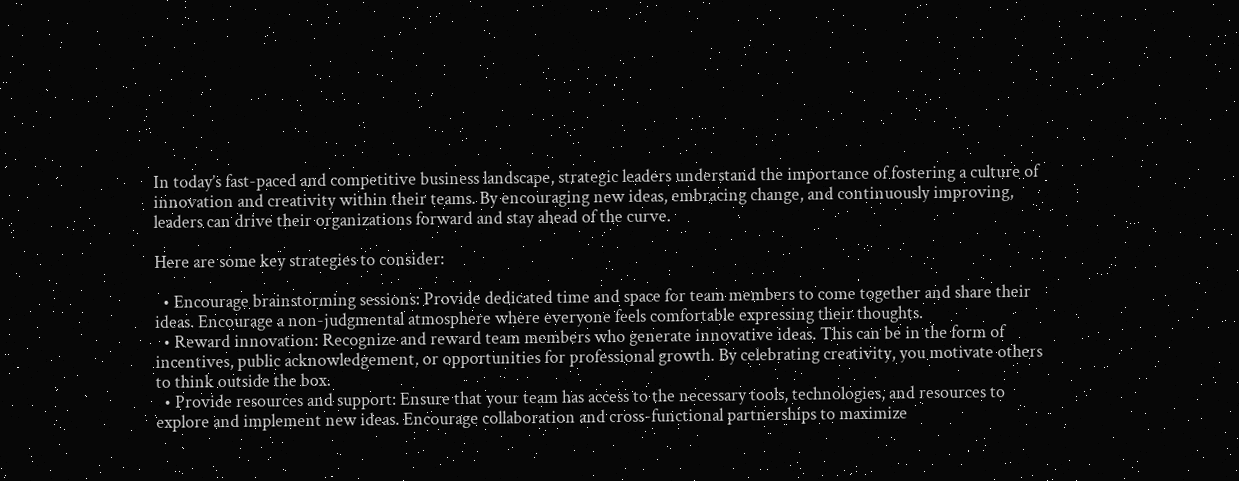In today’s fast-paced and competitive business landscape, strategic leaders understand the importance of fostering a culture of innovation and creativity within their teams. By encouraging new ideas, embracing change, and continuously improving, leaders can drive their organizations forward and stay ahead of the curve.

Here are some key strategies to consider:

  • Encourage brainstorming sessions: Provide dedicated time and space for team members to come together and share their ideas. Encourage a non-judgmental atmosphere where everyone feels comfortable expressing their thoughts.
  • Reward innovation: Recognize and reward team members who generate innovative ideas. This can be in the form of incentives, public acknowledgement, or opportunities for professional growth. By celebrating creativity, you motivate others to think outside the box.
  • Provide resources and support: Ensure that your team has access to the necessary tools, technologies, and resources to explore and implement new ideas. Encourage collaboration and cross-functional partnerships to maximize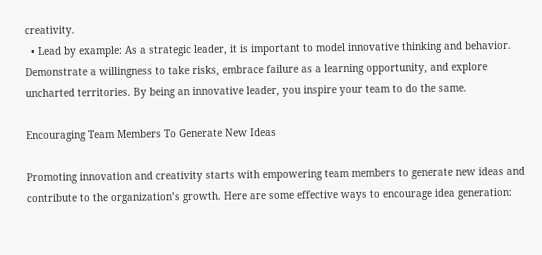creativity.
  • Lead by example: As a strategic leader, it is important to model innovative thinking and behavior. Demonstrate a willingness to take risks, embrace failure as a learning opportunity, and explore uncharted territories. By being an innovative leader, you inspire your team to do the same.

Encouraging Team Members To Generate New Ideas

Promoting innovation and creativity starts with empowering team members to generate new ideas and contribute to the organization’s growth. Here are some effective ways to encourage idea generation: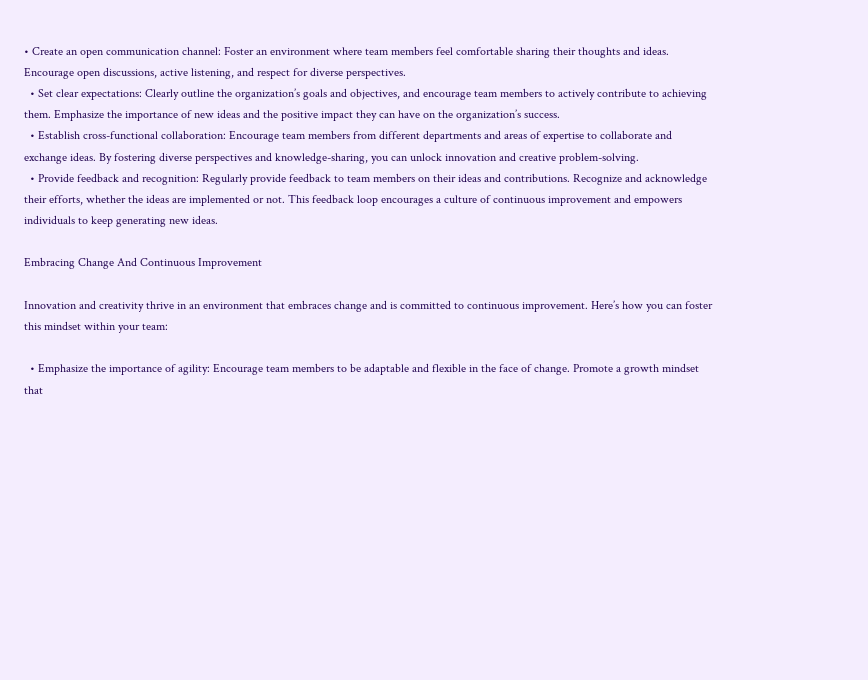• Create an open communication channel: Foster an environment where team members feel comfortable sharing their thoughts and ideas. Encourage open discussions, active listening, and respect for diverse perspectives.
  • Set clear expectations: Clearly outline the organization’s goals and objectives, and encourage team members to actively contribute to achieving them. Emphasize the importance of new ideas and the positive impact they can have on the organization’s success.
  • Establish cross-functional collaboration: Encourage team members from different departments and areas of expertise to collaborate and exchange ideas. By fostering diverse perspectives and knowledge-sharing, you can unlock innovation and creative problem-solving.
  • Provide feedback and recognition: Regularly provide feedback to team members on their ideas and contributions. Recognize and acknowledge their efforts, whether the ideas are implemented or not. This feedback loop encourages a culture of continuous improvement and empowers individuals to keep generating new ideas.

Embracing Change And Continuous Improvement

Innovation and creativity thrive in an environment that embraces change and is committed to continuous improvement. Here’s how you can foster this mindset within your team:

  • Emphasize the importance of agility: Encourage team members to be adaptable and flexible in the face of change. Promote a growth mindset that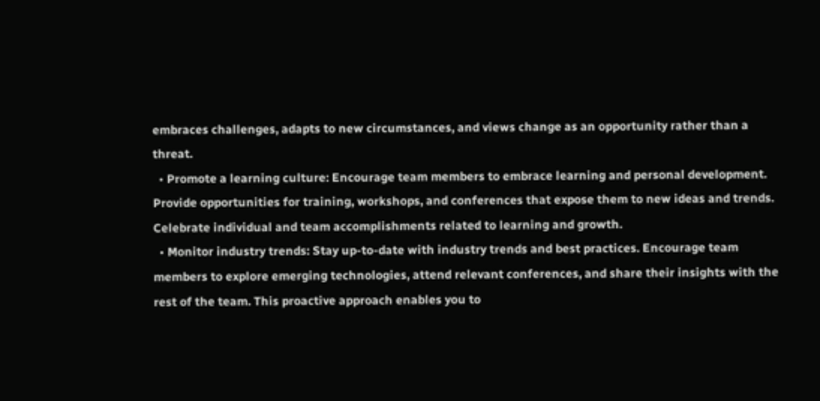embraces challenges, adapts to new circumstances, and views change as an opportunity rather than a threat.
  • Promote a learning culture: Encourage team members to embrace learning and personal development. Provide opportunities for training, workshops, and conferences that expose them to new ideas and trends. Celebrate individual and team accomplishments related to learning and growth.
  • Monitor industry trends: Stay up-to-date with industry trends and best practices. Encourage team members to explore emerging technologies, attend relevant conferences, and share their insights with the rest of the team. This proactive approach enables you to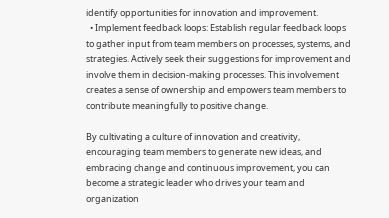identify opportunities for innovation and improvement.
  • Implement feedback loops: Establish regular feedback loops to gather input from team members on processes, systems, and strategies. Actively seek their suggestions for improvement and involve them in decision-making processes. This involvement creates a sense of ownership and empowers team members to contribute meaningfully to positive change.

By cultivating a culture of innovation and creativity, encouraging team members to generate new ideas, and embracing change and continuous improvement, you can become a strategic leader who drives your team and organization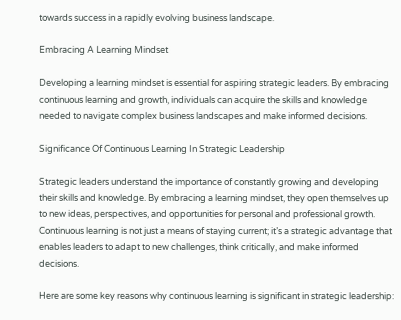towards success in a rapidly evolving business landscape.

Embracing A Learning Mindset

Developing a learning mindset is essential for aspiring strategic leaders. By embracing continuous learning and growth, individuals can acquire the skills and knowledge needed to navigate complex business landscapes and make informed decisions.

Significance Of Continuous Learning In Strategic Leadership

Strategic leaders understand the importance of constantly growing and developing their skills and knowledge. By embracing a learning mindset, they open themselves up to new ideas, perspectives, and opportunities for personal and professional growth. Continuous learning is not just a means of staying current; it’s a strategic advantage that enables leaders to adapt to new challenges, think critically, and make informed decisions.

Here are some key reasons why continuous learning is significant in strategic leadership: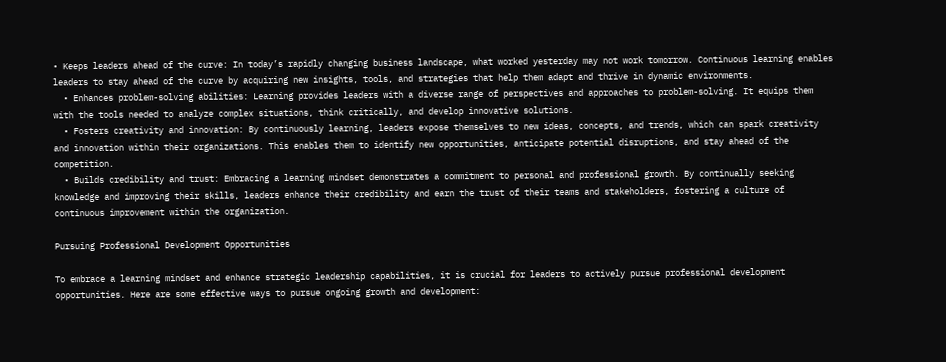• Keeps leaders ahead of the curve: In today’s rapidly changing business landscape, what worked yesterday may not work tomorrow. Continuous learning enables leaders to stay ahead of the curve by acquiring new insights, tools, and strategies that help them adapt and thrive in dynamic environments.
  • Enhances problem-solving abilities: Learning provides leaders with a diverse range of perspectives and approaches to problem-solving. It equips them with the tools needed to analyze complex situations, think critically, and develop innovative solutions.
  • Fosters creativity and innovation: By continuously learning, leaders expose themselves to new ideas, concepts, and trends, which can spark creativity and innovation within their organizations. This enables them to identify new opportunities, anticipate potential disruptions, and stay ahead of the competition.
  • Builds credibility and trust: Embracing a learning mindset demonstrates a commitment to personal and professional growth. By continually seeking knowledge and improving their skills, leaders enhance their credibility and earn the trust of their teams and stakeholders, fostering a culture of continuous improvement within the organization.

Pursuing Professional Development Opportunities

To embrace a learning mindset and enhance strategic leadership capabilities, it is crucial for leaders to actively pursue professional development opportunities. Here are some effective ways to pursue ongoing growth and development: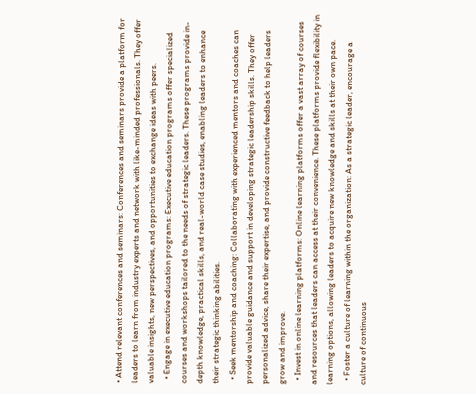• Attend relevant conferences and seminars: Conferences and seminars provide a platform for leaders to learn from industry experts and network with like-minded professionals. They offer valuable insights, new perspectives, and opportunities to exchange ideas with peers.
  • Engage in executive education programs: Executive education programs offer specialized courses and workshops tailored to the needs of strategic leaders. These programs provide in-depth knowledge, practical skills, and real-world case studies, enabling leaders to enhance their strategic thinking abilities.
  • Seek mentorship and coaching: Collaborating with experienced mentors and coaches can provide valuable guidance and support in developing strategic leadership skills. They offer personalized advice, share their expertise, and provide constructive feedback to help leaders grow and improve.
  • Invest in online learning platforms: Online learning platforms offer a vast array of courses and resources that leaders can access at their convenience. These platforms provide flexibility in learning options, allowing leaders to acquire new knowledge and skills at their own pace.
  • Foster a culture of learning within the organization: As a strategic leader, encourage a culture of continuous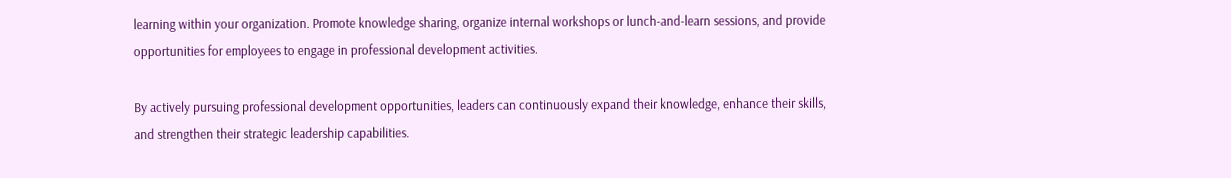learning within your organization. Promote knowledge sharing, organize internal workshops or lunch-and-learn sessions, and provide opportunities for employees to engage in professional development activities.

By actively pursuing professional development opportunities, leaders can continuously expand their knowledge, enhance their skills, and strengthen their strategic leadership capabilities.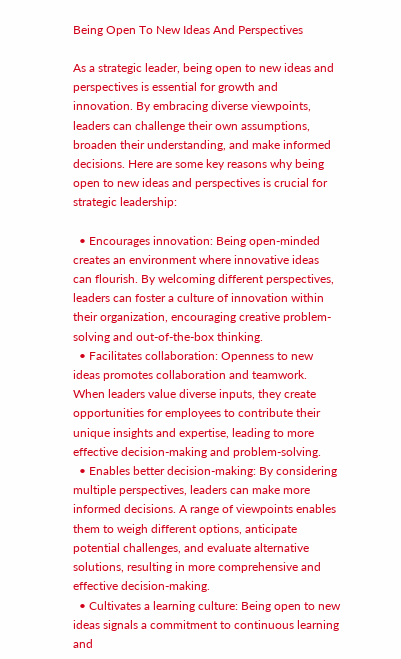Being Open To New Ideas And Perspectives

As a strategic leader, being open to new ideas and perspectives is essential for growth and innovation. By embracing diverse viewpoints, leaders can challenge their own assumptions, broaden their understanding, and make informed decisions. Here are some key reasons why being open to new ideas and perspectives is crucial for strategic leadership:

  • Encourages innovation: Being open-minded creates an environment where innovative ideas can flourish. By welcoming different perspectives, leaders can foster a culture of innovation within their organization, encouraging creative problem-solving and out-of-the-box thinking.
  • Facilitates collaboration: Openness to new ideas promotes collaboration and teamwork. When leaders value diverse inputs, they create opportunities for employees to contribute their unique insights and expertise, leading to more effective decision-making and problem-solving.
  • Enables better decision-making: By considering multiple perspectives, leaders can make more informed decisions. A range of viewpoints enables them to weigh different options, anticipate potential challenges, and evaluate alternative solutions, resulting in more comprehensive and effective decision-making.
  • Cultivates a learning culture: Being open to new ideas signals a commitment to continuous learning and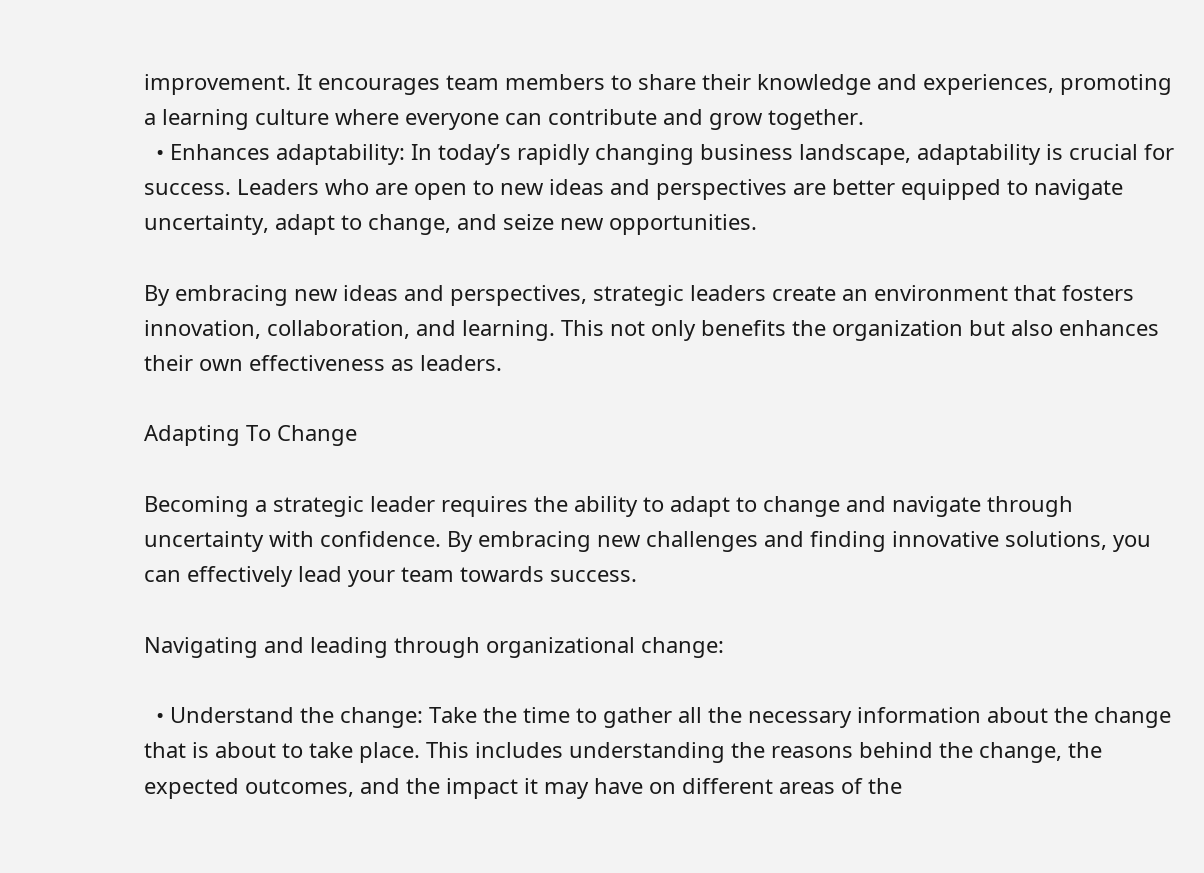improvement. It encourages team members to share their knowledge and experiences, promoting a learning culture where everyone can contribute and grow together.
  • Enhances adaptability: In today’s rapidly changing business landscape, adaptability is crucial for success. Leaders who are open to new ideas and perspectives are better equipped to navigate uncertainty, adapt to change, and seize new opportunities.

By embracing new ideas and perspectives, strategic leaders create an environment that fosters innovation, collaboration, and learning. This not only benefits the organization but also enhances their own effectiveness as leaders.

Adapting To Change

Becoming a strategic leader requires the ability to adapt to change and navigate through uncertainty with confidence. By embracing new challenges and finding innovative solutions, you can effectively lead your team towards success.

Navigating and leading through organizational change:

  • Understand the change: Take the time to gather all the necessary information about the change that is about to take place. This includes understanding the reasons behind the change, the expected outcomes, and the impact it may have on different areas of the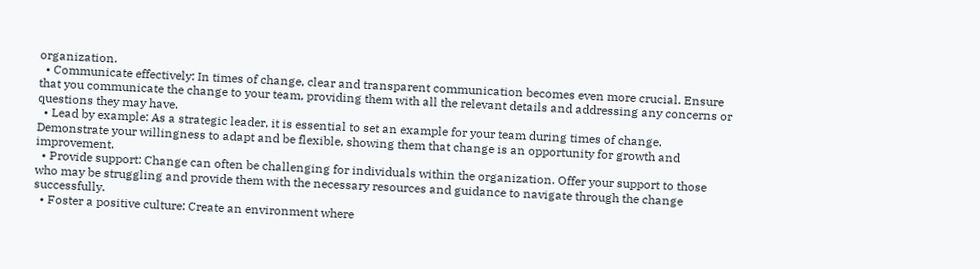organization.
  • Communicate effectively: In times of change, clear and transparent communication becomes even more crucial. Ensure that you communicate the change to your team, providing them with all the relevant details and addressing any concerns or questions they may have.
  • Lead by example: As a strategic leader, it is essential to set an example for your team during times of change. Demonstrate your willingness to adapt and be flexible, showing them that change is an opportunity for growth and improvement.
  • Provide support: Change can often be challenging for individuals within the organization. Offer your support to those who may be struggling and provide them with the necessary resources and guidance to navigate through the change successfully.
  • Foster a positive culture: Create an environment where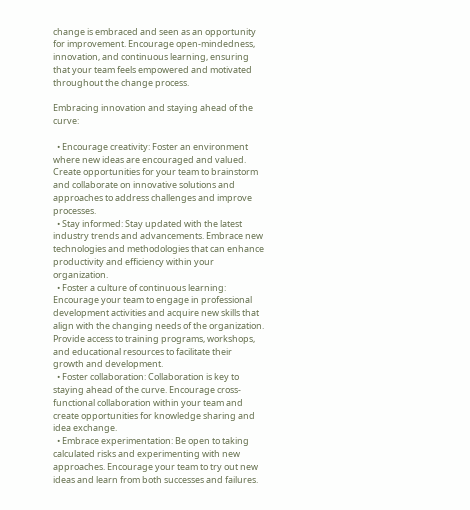change is embraced and seen as an opportunity for improvement. Encourage open-mindedness, innovation, and continuous learning, ensuring that your team feels empowered and motivated throughout the change process.

Embracing innovation and staying ahead of the curve:

  • Encourage creativity: Foster an environment where new ideas are encouraged and valued. Create opportunities for your team to brainstorm and collaborate on innovative solutions and approaches to address challenges and improve processes.
  • Stay informed: Stay updated with the latest industry trends and advancements. Embrace new technologies and methodologies that can enhance productivity and efficiency within your organization.
  • Foster a culture of continuous learning: Encourage your team to engage in professional development activities and acquire new skills that align with the changing needs of the organization. Provide access to training programs, workshops, and educational resources to facilitate their growth and development.
  • Foster collaboration: Collaboration is key to staying ahead of the curve. Encourage cross-functional collaboration within your team and create opportunities for knowledge sharing and idea exchange.
  • Embrace experimentation: Be open to taking calculated risks and experimenting with new approaches. Encourage your team to try out new ideas and learn from both successes and failures.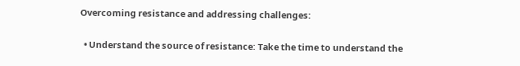Overcoming resistance and addressing challenges:

  • Understand the source of resistance: Take the time to understand the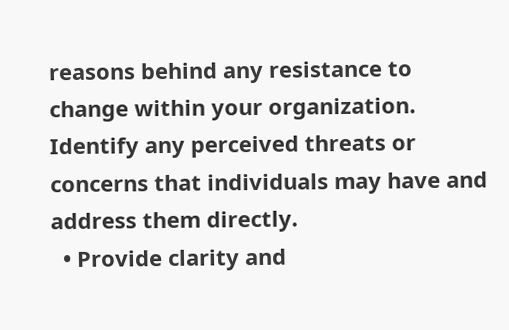reasons behind any resistance to change within your organization. Identify any perceived threats or concerns that individuals may have and address them directly.
  • Provide clarity and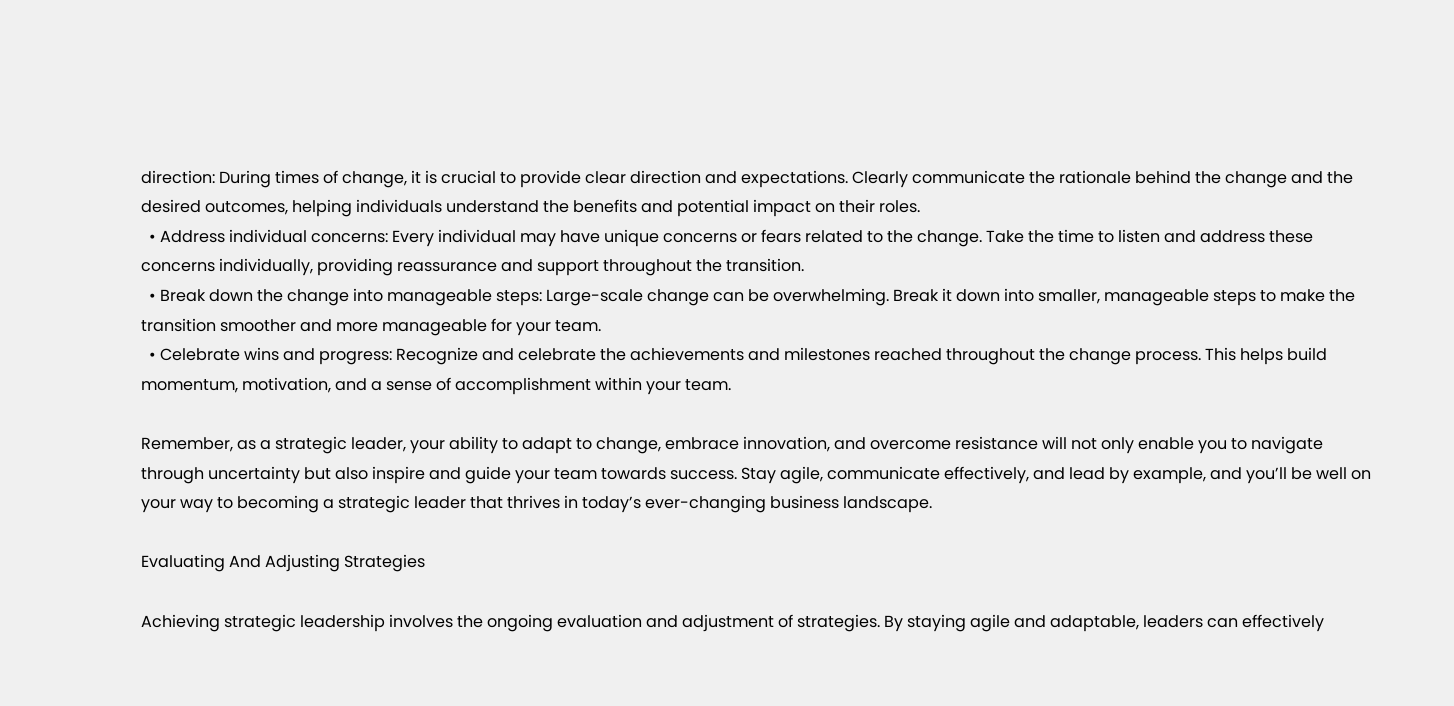direction: During times of change, it is crucial to provide clear direction and expectations. Clearly communicate the rationale behind the change and the desired outcomes, helping individuals understand the benefits and potential impact on their roles.
  • Address individual concerns: Every individual may have unique concerns or fears related to the change. Take the time to listen and address these concerns individually, providing reassurance and support throughout the transition.
  • Break down the change into manageable steps: Large-scale change can be overwhelming. Break it down into smaller, manageable steps to make the transition smoother and more manageable for your team.
  • Celebrate wins and progress: Recognize and celebrate the achievements and milestones reached throughout the change process. This helps build momentum, motivation, and a sense of accomplishment within your team.

Remember, as a strategic leader, your ability to adapt to change, embrace innovation, and overcome resistance will not only enable you to navigate through uncertainty but also inspire and guide your team towards success. Stay agile, communicate effectively, and lead by example, and you’ll be well on your way to becoming a strategic leader that thrives in today’s ever-changing business landscape.

Evaluating And Adjusting Strategies

Achieving strategic leadership involves the ongoing evaluation and adjustment of strategies. By staying agile and adaptable, leaders can effectively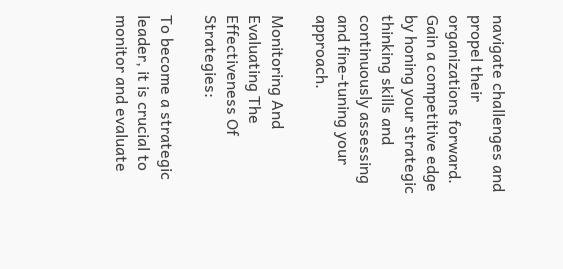navigate challenges and propel their organizations forward. Gain a competitive edge by honing your strategic thinking skills and continuously assessing and fine-tuning your approach.

Monitoring And Evaluating The Effectiveness Of Strategies:

To become a strategic leader, it is crucial to monitor and evaluate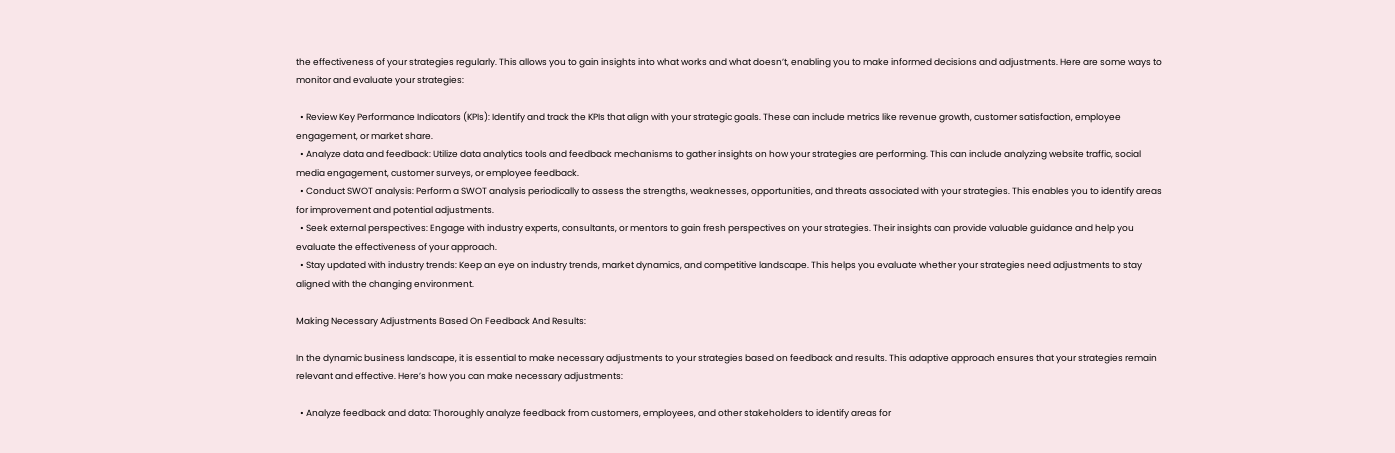the effectiveness of your strategies regularly. This allows you to gain insights into what works and what doesn’t, enabling you to make informed decisions and adjustments. Here are some ways to monitor and evaluate your strategies:

  • Review Key Performance Indicators (KPIs): Identify and track the KPIs that align with your strategic goals. These can include metrics like revenue growth, customer satisfaction, employee engagement, or market share.
  • Analyze data and feedback: Utilize data analytics tools and feedback mechanisms to gather insights on how your strategies are performing. This can include analyzing website traffic, social media engagement, customer surveys, or employee feedback.
  • Conduct SWOT analysis: Perform a SWOT analysis periodically to assess the strengths, weaknesses, opportunities, and threats associated with your strategies. This enables you to identify areas for improvement and potential adjustments.
  • Seek external perspectives: Engage with industry experts, consultants, or mentors to gain fresh perspectives on your strategies. Their insights can provide valuable guidance and help you evaluate the effectiveness of your approach.
  • Stay updated with industry trends: Keep an eye on industry trends, market dynamics, and competitive landscape. This helps you evaluate whether your strategies need adjustments to stay aligned with the changing environment.

Making Necessary Adjustments Based On Feedback And Results:

In the dynamic business landscape, it is essential to make necessary adjustments to your strategies based on feedback and results. This adaptive approach ensures that your strategies remain relevant and effective. Here’s how you can make necessary adjustments:

  • Analyze feedback and data: Thoroughly analyze feedback from customers, employees, and other stakeholders to identify areas for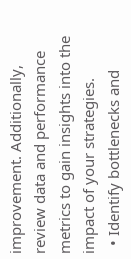improvement. Additionally, review data and performance metrics to gain insights into the impact of your strategies.
  • Identify bottlenecks and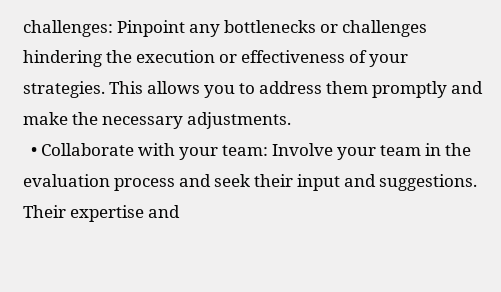challenges: Pinpoint any bottlenecks or challenges hindering the execution or effectiveness of your strategies. This allows you to address them promptly and make the necessary adjustments.
  • Collaborate with your team: Involve your team in the evaluation process and seek their input and suggestions. Their expertise and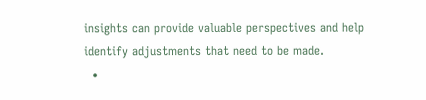insights can provide valuable perspectives and help identify adjustments that need to be made.
  •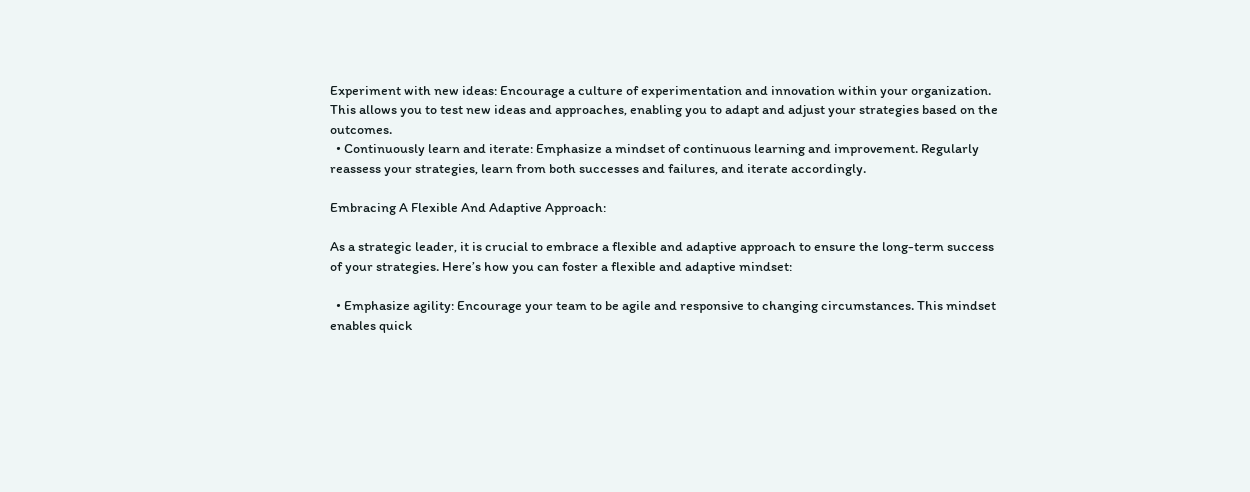Experiment with new ideas: Encourage a culture of experimentation and innovation within your organization. This allows you to test new ideas and approaches, enabling you to adapt and adjust your strategies based on the outcomes.
  • Continuously learn and iterate: Emphasize a mindset of continuous learning and improvement. Regularly reassess your strategies, learn from both successes and failures, and iterate accordingly.

Embracing A Flexible And Adaptive Approach:

As a strategic leader, it is crucial to embrace a flexible and adaptive approach to ensure the long-term success of your strategies. Here’s how you can foster a flexible and adaptive mindset:

  • Emphasize agility: Encourage your team to be agile and responsive to changing circumstances. This mindset enables quick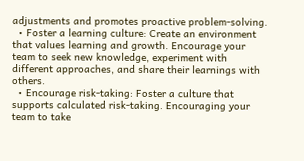adjustments and promotes proactive problem-solving.
  • Foster a learning culture: Create an environment that values learning and growth. Encourage your team to seek new knowledge, experiment with different approaches, and share their learnings with others.
  • Encourage risk-taking: Foster a culture that supports calculated risk-taking. Encouraging your team to take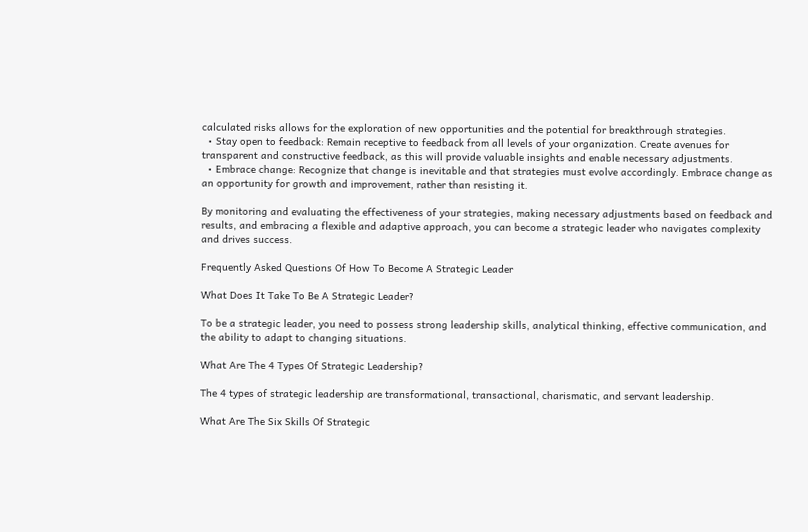calculated risks allows for the exploration of new opportunities and the potential for breakthrough strategies.
  • Stay open to feedback: Remain receptive to feedback from all levels of your organization. Create avenues for transparent and constructive feedback, as this will provide valuable insights and enable necessary adjustments.
  • Embrace change: Recognize that change is inevitable and that strategies must evolve accordingly. Embrace change as an opportunity for growth and improvement, rather than resisting it.

By monitoring and evaluating the effectiveness of your strategies, making necessary adjustments based on feedback and results, and embracing a flexible and adaptive approach, you can become a strategic leader who navigates complexity and drives success.

Frequently Asked Questions Of How To Become A Strategic Leader

What Does It Take To Be A Strategic Leader?

To be a strategic leader, you need to possess strong leadership skills, analytical thinking, effective communication, and the ability to adapt to changing situations.

What Are The 4 Types Of Strategic Leadership?

The 4 types of strategic leadership are transformational, transactional, charismatic, and servant leadership.

What Are The Six Skills Of Strategic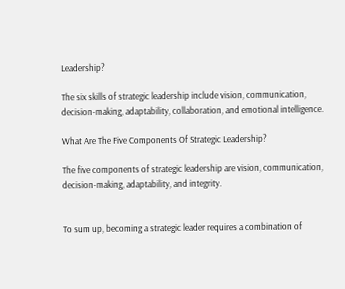Leadership?

The six skills of strategic leadership include vision, communication, decision-making, adaptability, collaboration, and emotional intelligence.

What Are The Five Components Of Strategic Leadership?

The five components of strategic leadership are vision, communication, decision-making, adaptability, and integrity.


To sum up, becoming a strategic leader requires a combination of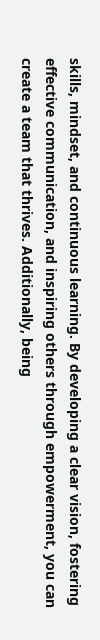skills, mindset, and continuous learning. By developing a clear vision, fostering effective communication, and inspiring others through empowerment, you can create a team that thrives. Additionally, being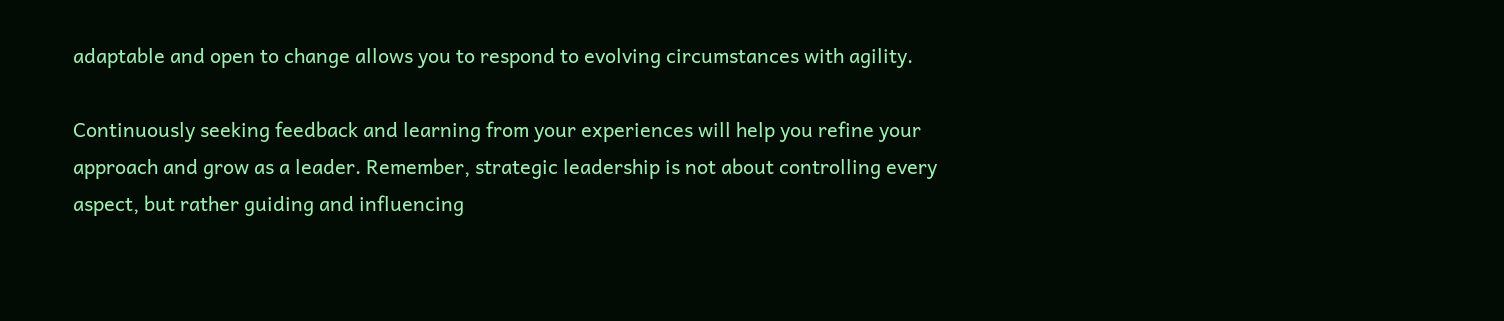adaptable and open to change allows you to respond to evolving circumstances with agility.

Continuously seeking feedback and learning from your experiences will help you refine your approach and grow as a leader. Remember, strategic leadership is not about controlling every aspect, but rather guiding and influencing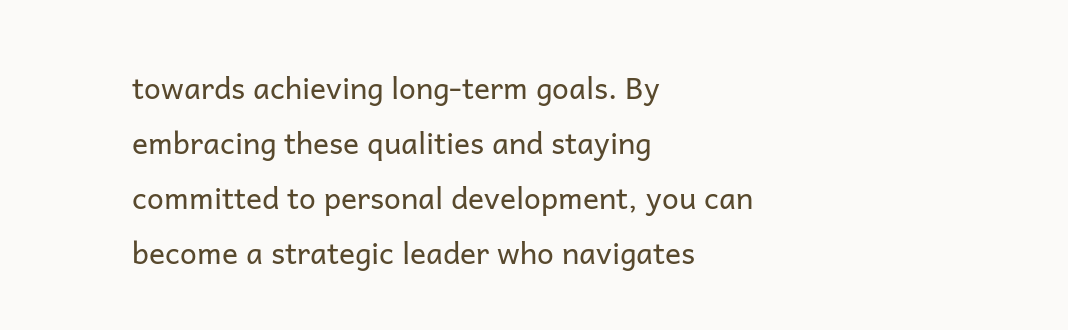towards achieving long-term goals. By embracing these qualities and staying committed to personal development, you can become a strategic leader who navigates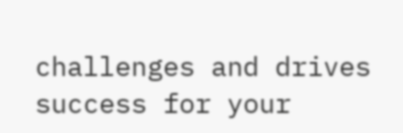challenges and drives success for your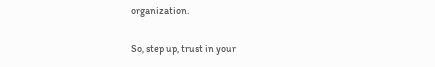organization.

So, step up, trust in your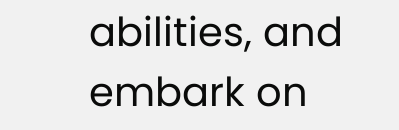abilities, and embark on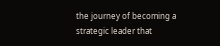the journey of becoming a strategic leader that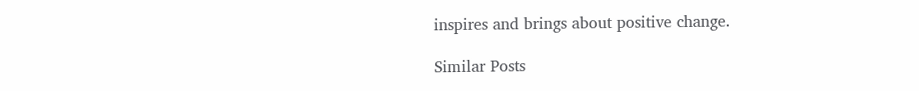inspires and brings about positive change.

Similar Posts